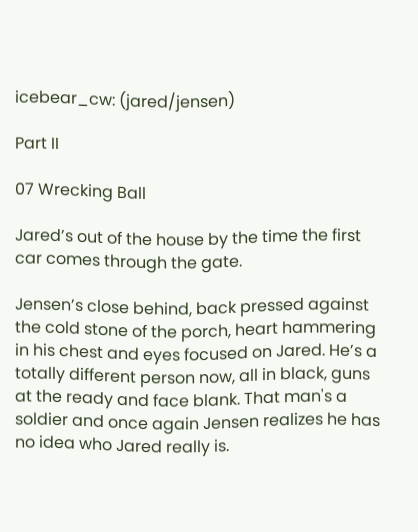icebear_cw: (jared/jensen)

Part II

07 Wrecking Ball

Jared’s out of the house by the time the first car comes through the gate.

Jensen’s close behind, back pressed against the cold stone of the porch, heart hammering in his chest and eyes focused on Jared. He’s a totally different person now, all in black, guns at the ready and face blank. That man's a soldier and once again Jensen realizes he has no idea who Jared really is.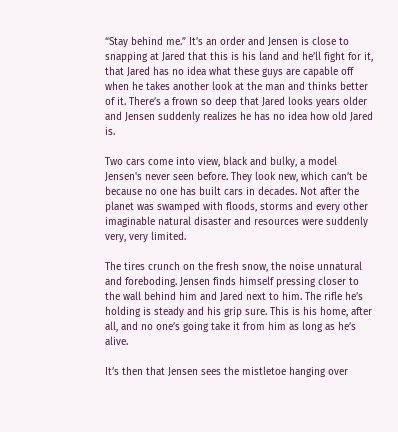“Stay behind me.” It’s an order and Jensen is close to snapping at Jared that this is his land and he’ll fight for it, that Jared has no idea what these guys are capable off when he takes another look at the man and thinks better of it. There’s a frown so deep that Jared looks years older and Jensen suddenly realizes he has no idea how old Jared is.

Two cars come into view, black and bulky, a model Jensen's never seen before. They look new, which can’t be because no one has built cars in decades. Not after the planet was swamped with floods, storms and every other imaginable natural disaster and resources were suddenly very, very limited.

The tires crunch on the fresh snow, the noise unnatural and foreboding. Jensen finds himself pressing closer to the wall behind him and Jared next to him. The rifle he’s holding is steady and his grip sure. This is his home, after all, and no one’s going take it from him as long as he’s alive.

It’s then that Jensen sees the mistletoe hanging over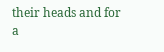their heads and for a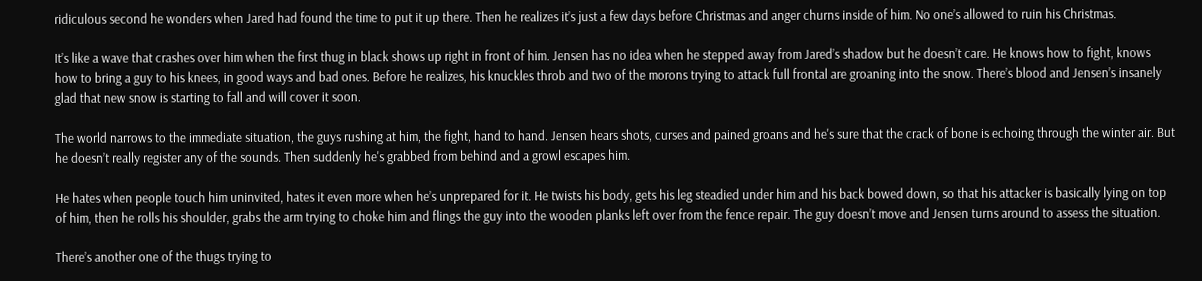ridiculous second he wonders when Jared had found the time to put it up there. Then he realizes it’s just a few days before Christmas and anger churns inside of him. No one’s allowed to ruin his Christmas.

It’s like a wave that crashes over him when the first thug in black shows up right in front of him. Jensen has no idea when he stepped away from Jared’s shadow but he doesn’t care. He knows how to fight, knows how to bring a guy to his knees, in good ways and bad ones. Before he realizes, his knuckles throb and two of the morons trying to attack full frontal are groaning into the snow. There’s blood and Jensen’s insanely glad that new snow is starting to fall and will cover it soon.

The world narrows to the immediate situation, the guys rushing at him, the fight, hand to hand. Jensen hears shots, curses and pained groans and he's sure that the crack of bone is echoing through the winter air. But he doesn’t really register any of the sounds. Then suddenly he's grabbed from behind and a growl escapes him.

He hates when people touch him uninvited, hates it even more when he’s unprepared for it. He twists his body, gets his leg steadied under him and his back bowed down, so that his attacker is basically lying on top of him, then he rolls his shoulder, grabs the arm trying to choke him and flings the guy into the wooden planks left over from the fence repair. The guy doesn’t move and Jensen turns around to assess the situation.

There’s another one of the thugs trying to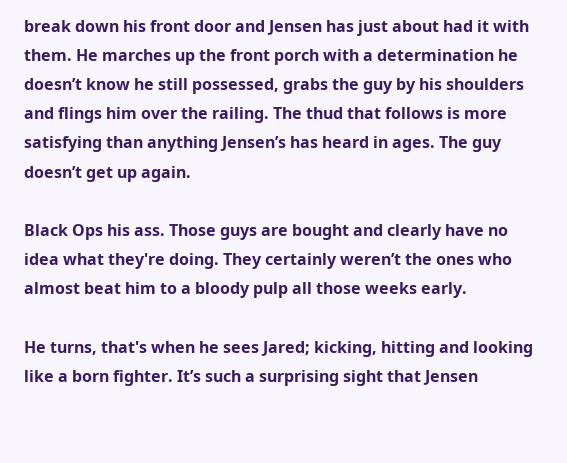break down his front door and Jensen has just about had it with them. He marches up the front porch with a determination he doesn’t know he still possessed, grabs the guy by his shoulders and flings him over the railing. The thud that follows is more satisfying than anything Jensen’s has heard in ages. The guy doesn’t get up again.

Black Ops his ass. Those guys are bought and clearly have no idea what they're doing. They certainly weren’t the ones who almost beat him to a bloody pulp all those weeks early.

He turns, that's when he sees Jared; kicking, hitting and looking like a born fighter. It’s such a surprising sight that Jensen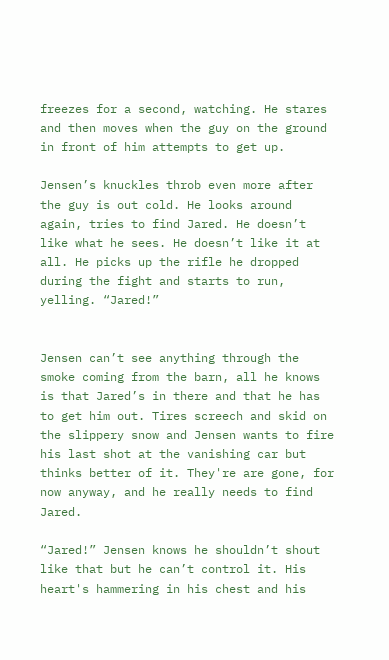freezes for a second, watching. He stares and then moves when the guy on the ground in front of him attempts to get up.

Jensen’s knuckles throb even more after the guy is out cold. He looks around again, tries to find Jared. He doesn’t like what he sees. He doesn’t like it at all. He picks up the rifle he dropped during the fight and starts to run, yelling. “Jared!”


Jensen can’t see anything through the smoke coming from the barn, all he knows is that Jared’s in there and that he has to get him out. Tires screech and skid on the slippery snow and Jensen wants to fire his last shot at the vanishing car but thinks better of it. They're are gone, for now anyway, and he really needs to find Jared.

“Jared!” Jensen knows he shouldn’t shout like that but he can’t control it. His heart's hammering in his chest and his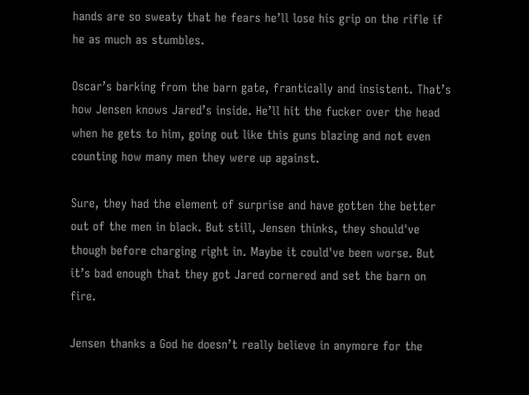hands are so sweaty that he fears he’ll lose his grip on the rifle if he as much as stumbles.

Oscar’s barking from the barn gate, frantically and insistent. That’s how Jensen knows Jared’s inside. He’ll hit the fucker over the head when he gets to him, going out like this guns blazing and not even counting how many men they were up against.

Sure, they had the element of surprise and have gotten the better out of the men in black. But still, Jensen thinks, they should've though before charging right in. Maybe it could've been worse. But it’s bad enough that they got Jared cornered and set the barn on fire.

Jensen thanks a God he doesn’t really believe in anymore for the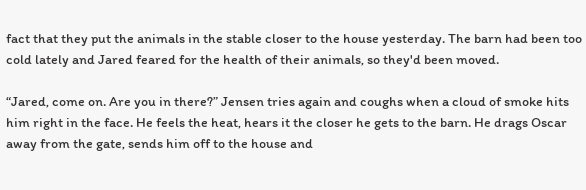fact that they put the animals in the stable closer to the house yesterday. The barn had been too cold lately and Jared feared for the health of their animals, so they'd been moved.

“Jared, come on. Are you in there?” Jensen tries again and coughs when a cloud of smoke hits him right in the face. He feels the heat, hears it the closer he gets to the barn. He drags Oscar away from the gate, sends him off to the house and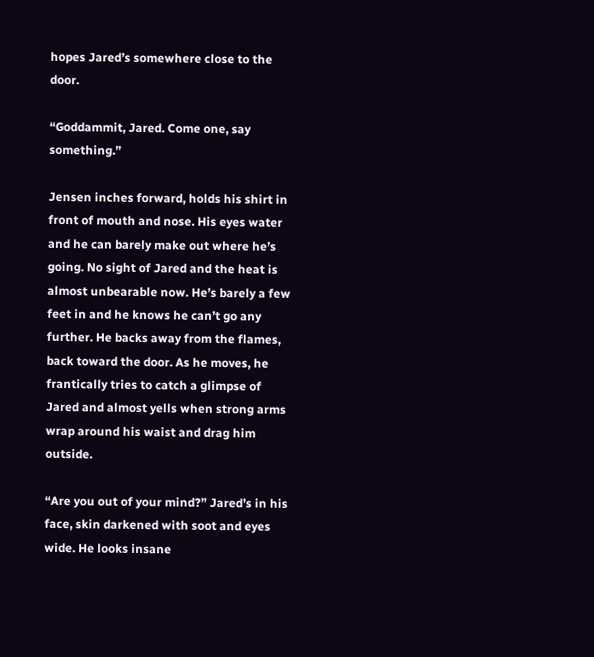hopes Jared’s somewhere close to the door.

“Goddammit, Jared. Come one, say something.”

Jensen inches forward, holds his shirt in front of mouth and nose. His eyes water and he can barely make out where he’s going. No sight of Jared and the heat is almost unbearable now. He’s barely a few feet in and he knows he can’t go any further. He backs away from the flames, back toward the door. As he moves, he frantically tries to catch a glimpse of Jared and almost yells when strong arms wrap around his waist and drag him outside.

“Are you out of your mind?” Jared’s in his face, skin darkened with soot and eyes wide. He looks insane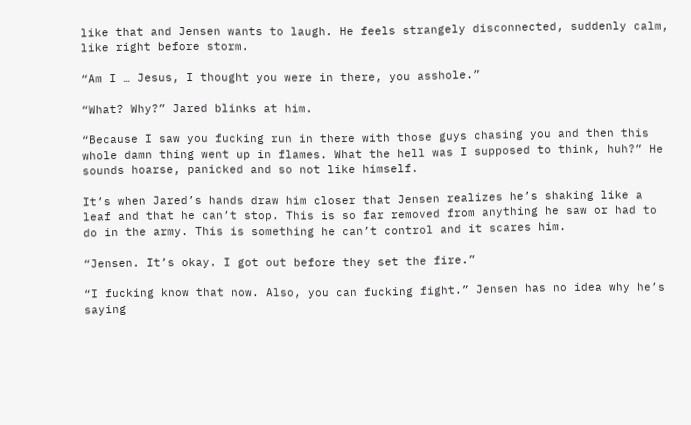like that and Jensen wants to laugh. He feels strangely disconnected, suddenly calm, like right before storm.

“Am I … Jesus, I thought you were in there, you asshole.”

“What? Why?” Jared blinks at him.

“Because I saw you fucking run in there with those guys chasing you and then this whole damn thing went up in flames. What the hell was I supposed to think, huh?” He sounds hoarse, panicked and so not like himself.

It’s when Jared’s hands draw him closer that Jensen realizes he’s shaking like a leaf and that he can’t stop. This is so far removed from anything he saw or had to do in the army. This is something he can’t control and it scares him.

“Jensen. It’s okay. I got out before they set the fire.”

“I fucking know that now. Also, you can fucking fight.” Jensen has no idea why he’s saying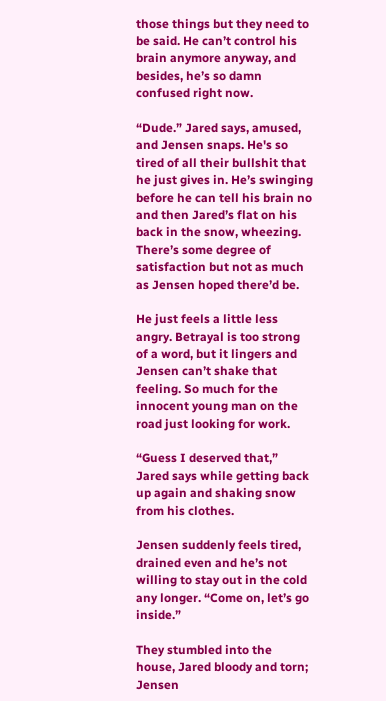those things but they need to be said. He can’t control his brain anymore anyway, and besides, he’s so damn confused right now.

“Dude.” Jared says, amused, and Jensen snaps. He's so tired of all their bullshit that he just gives in. He’s swinging before he can tell his brain no and then Jared’s flat on his back in the snow, wheezing. There’s some degree of satisfaction but not as much as Jensen hoped there’d be.

He just feels a little less angry. Betrayal is too strong of a word, but it lingers and Jensen can’t shake that feeling. So much for the innocent young man on the road just looking for work.

“Guess I deserved that,” Jared says while getting back up again and shaking snow from his clothes.

Jensen suddenly feels tired, drained even and he’s not willing to stay out in the cold any longer. “Come on, let’s go inside.”

They stumbled into the house, Jared bloody and torn; Jensen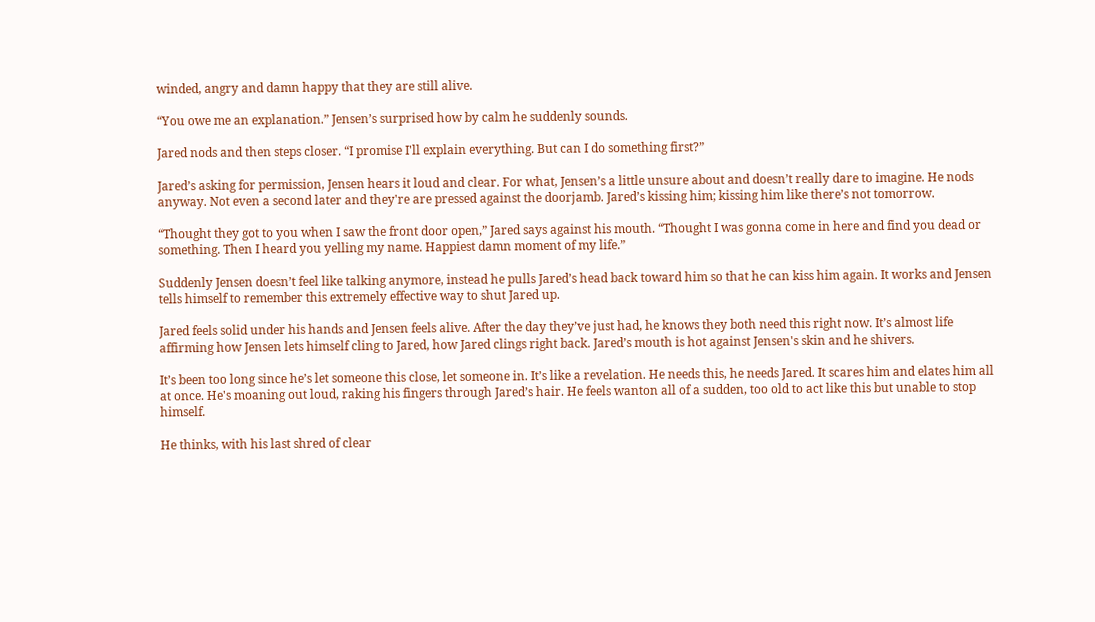winded, angry and damn happy that they are still alive.

“You owe me an explanation.” Jensen’s surprised how by calm he suddenly sounds.

Jared nods and then steps closer. “I promise I'll explain everything. But can I do something first?”

Jared’s asking for permission, Jensen hears it loud and clear. For what, Jensen’s a little unsure about and doesn’t really dare to imagine. He nods anyway. Not even a second later and they're are pressed against the doorjamb. Jared’s kissing him; kissing him like there’s not tomorrow.

“Thought they got to you when I saw the front door open,” Jared says against his mouth. “Thought I was gonna come in here and find you dead or something. Then I heard you yelling my name. Happiest damn moment of my life.”

Suddenly Jensen doesn’t feel like talking anymore, instead he pulls Jared’s head back toward him so that he can kiss him again. It works and Jensen tells himself to remember this extremely effective way to shut Jared up.

Jared feels solid under his hands and Jensen feels alive. After the day they’ve just had, he knows they both need this right now. It’s almost life affirming how Jensen lets himself cling to Jared, how Jared clings right back. Jared’s mouth is hot against Jensen's skin and he shivers.

It’s been too long since he’s let someone this close, let someone in. It’s like a revelation. He needs this, he needs Jared. It scares him and elates him all at once. He's moaning out loud, raking his fingers through Jared’s hair. He feels wanton all of a sudden, too old to act like this but unable to stop himself.

He thinks, with his last shred of clear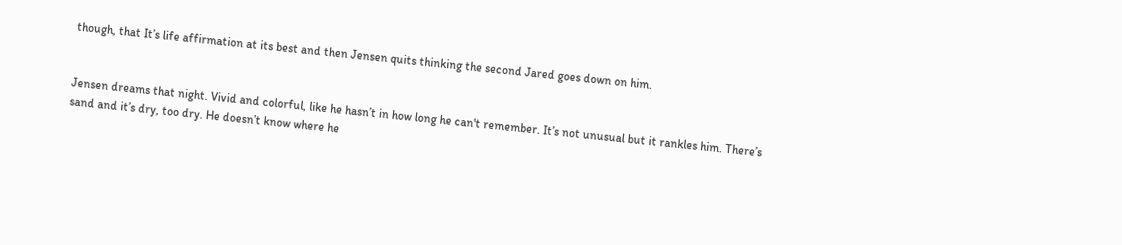though, that It’s life affirmation at its best and then Jensen quits thinking the second Jared goes down on him.


Jensen dreams that night. Vivid and colorful, like he hasn’t in how long he can't remember. It’s not unusual but it rankles him. There’s sand and it’s dry, too dry. He doesn’t know where he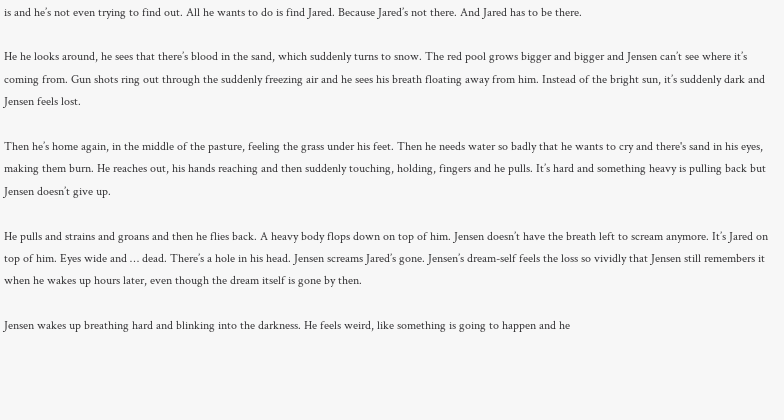is and he’s not even trying to find out. All he wants to do is find Jared. Because Jared’s not there. And Jared has to be there.

He he looks around, he sees that there’s blood in the sand, which suddenly turns to snow. The red pool grows bigger and bigger and Jensen can’t see where it’s coming from. Gun shots ring out through the suddenly freezing air and he sees his breath floating away from him. Instead of the bright sun, it’s suddenly dark and Jensen feels lost.

Then he’s home again, in the middle of the pasture, feeling the grass under his feet. Then he needs water so badly that he wants to cry and there's sand in his eyes, making them burn. He reaches out, his hands reaching and then suddenly touching, holding, fingers and he pulls. It’s hard and something heavy is pulling back but Jensen doesn’t give up.

He pulls and strains and groans and then he flies back. A heavy body flops down on top of him. Jensen doesn’t have the breath left to scream anymore. It’s Jared on top of him. Eyes wide and … dead. There’s a hole in his head. Jensen screams Jared’s gone. Jensen’s dream-self feels the loss so vividly that Jensen still remembers it when he wakes up hours later, even though the dream itself is gone by then.

Jensen wakes up breathing hard and blinking into the darkness. He feels weird, like something is going to happen and he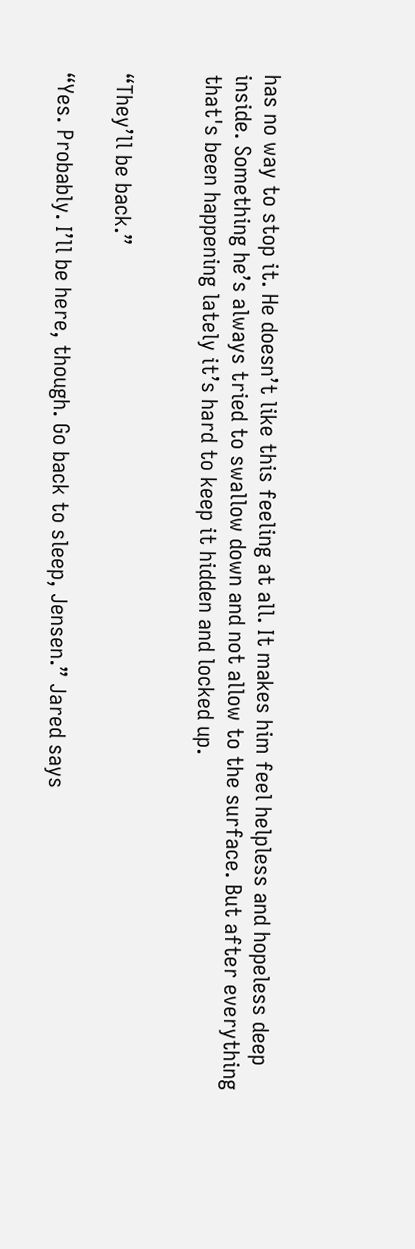has no way to stop it. He doesn’t like this feeling at all. It makes him feel helpless and hopeless deep inside. Something he’s always tried to swallow down and not allow to the surface. But after everything that's been happening lately it’s hard to keep it hidden and locked up.


“They’ll be back.”

“Yes. Probably. I’ll be here, though. Go back to sleep, Jensen.” Jared says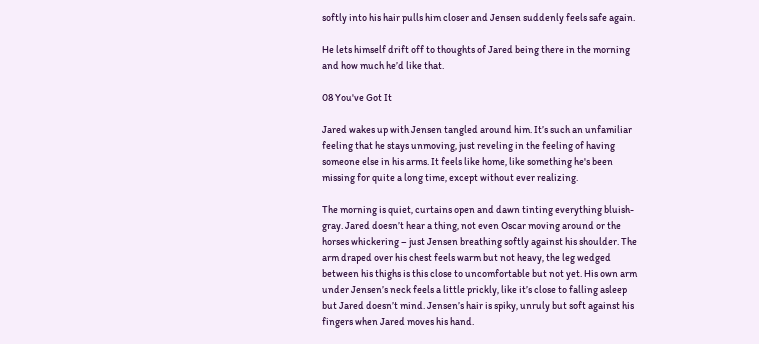softly into his hair pulls him closer and Jensen suddenly feels safe again.

He lets himself drift off to thoughts of Jared being there in the morning and how much he’d like that.

08 You've Got It

Jared wakes up with Jensen tangled around him. It’s such an unfamiliar feeling that he stays unmoving, just reveling in the feeling of having someone else in his arms. It feels like home, like something he's been missing for quite a long time, except without ever realizing.

The morning is quiet, curtains open and dawn tinting everything bluish-gray. Jared doesn’t hear a thing, not even Oscar moving around or the horses whickering – just Jensen breathing softly against his shoulder. The arm draped over his chest feels warm but not heavy, the leg wedged between his thighs is this close to uncomfortable but not yet. His own arm under Jensen’s neck feels a little prickly, like it’s close to falling asleep but Jared doesn’t mind. Jensen’s hair is spiky, unruly but soft against his fingers when Jared moves his hand.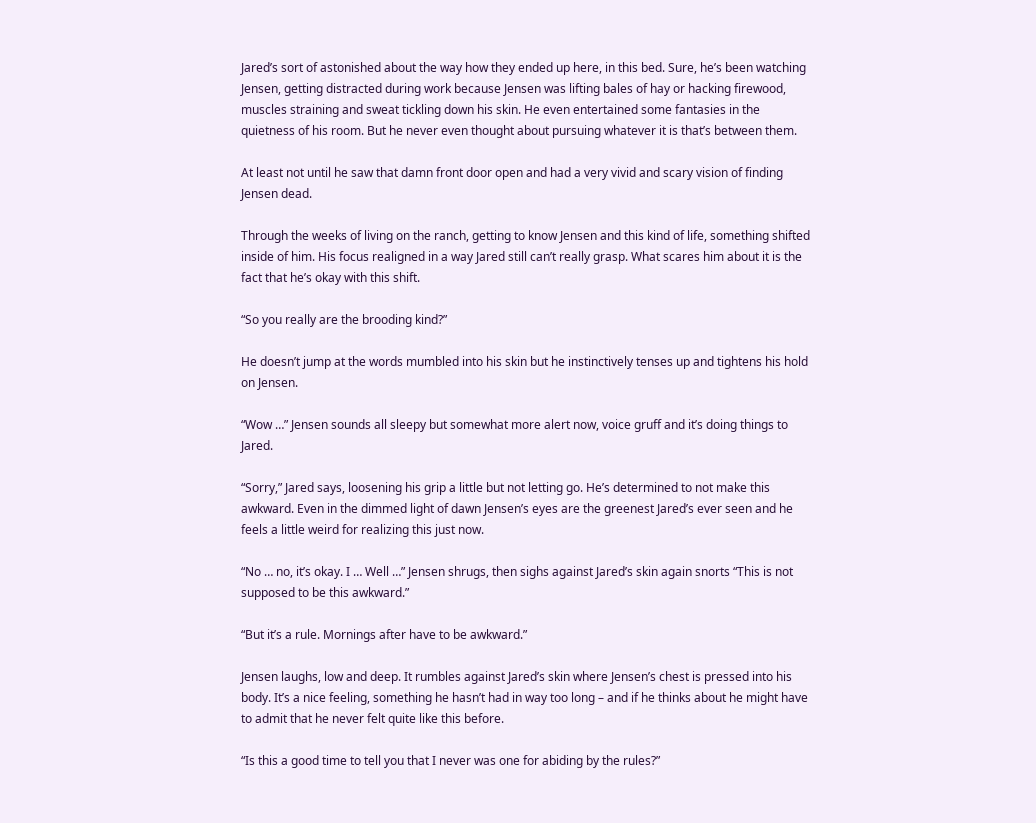Jared’s sort of astonished about the way how they ended up here, in this bed. Sure, he’s been watching Jensen, getting distracted during work because Jensen was lifting bales of hay or hacking firewood, muscles straining and sweat tickling down his skin. He even entertained some fantasies in the quietness of his room. But he never even thought about pursuing whatever it is that’s between them.

At least not until he saw that damn front door open and had a very vivid and scary vision of finding Jensen dead.

Through the weeks of living on the ranch, getting to know Jensen and this kind of life, something shifted inside of him. His focus realigned in a way Jared still can’t really grasp. What scares him about it is the fact that he’s okay with this shift.

“So you really are the brooding kind?”

He doesn’t jump at the words mumbled into his skin but he instinctively tenses up and tightens his hold on Jensen.

“Wow …” Jensen sounds all sleepy but somewhat more alert now, voice gruff and it’s doing things to Jared.

“Sorry,” Jared says, loosening his grip a little but not letting go. He’s determined to not make this awkward. Even in the dimmed light of dawn Jensen’s eyes are the greenest Jared’s ever seen and he feels a little weird for realizing this just now.

“No … no, it’s okay. I … Well …” Jensen shrugs, then sighs against Jared’s skin again snorts “This is not supposed to be this awkward.”

“But it’s a rule. Mornings after have to be awkward.”

Jensen laughs, low and deep. It rumbles against Jared’s skin where Jensen’s chest is pressed into his body. It’s a nice feeling, something he hasn’t had in way too long – and if he thinks about he might have to admit that he never felt quite like this before.

“Is this a good time to tell you that I never was one for abiding by the rules?”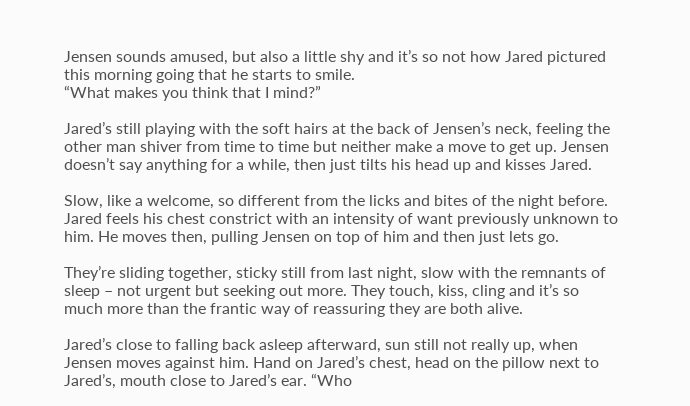Jensen sounds amused, but also a little shy and it’s so not how Jared pictured this morning going that he starts to smile.
“What makes you think that I mind?”

Jared’s still playing with the soft hairs at the back of Jensen’s neck, feeling the other man shiver from time to time but neither make a move to get up. Jensen doesn’t say anything for a while, then just tilts his head up and kisses Jared.

Slow, like a welcome, so different from the licks and bites of the night before. Jared feels his chest constrict with an intensity of want previously unknown to him. He moves then, pulling Jensen on top of him and then just lets go.

They’re sliding together, sticky still from last night, slow with the remnants of sleep – not urgent but seeking out more. They touch, kiss, cling and it’s so much more than the frantic way of reassuring they are both alive.

Jared’s close to falling back asleep afterward, sun still not really up, when Jensen moves against him. Hand on Jared’s chest, head on the pillow next to Jared’s, mouth close to Jared’s ear. “Who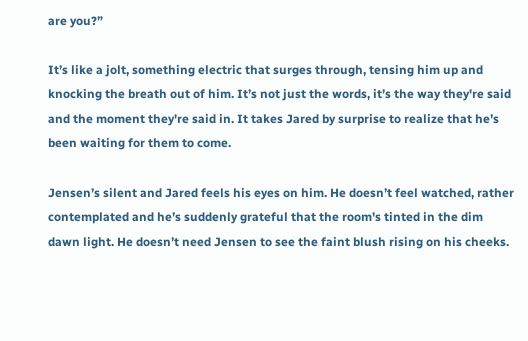are you?”

It’s like a jolt, something electric that surges through, tensing him up and knocking the breath out of him. It’s not just the words, it’s the way they're said and the moment they're said in. It takes Jared by surprise to realize that he’s been waiting for them to come.

Jensen’s silent and Jared feels his eyes on him. He doesn’t feel watched, rather contemplated and he’s suddenly grateful that the room's tinted in the dim dawn light. He doesn’t need Jensen to see the faint blush rising on his cheeks.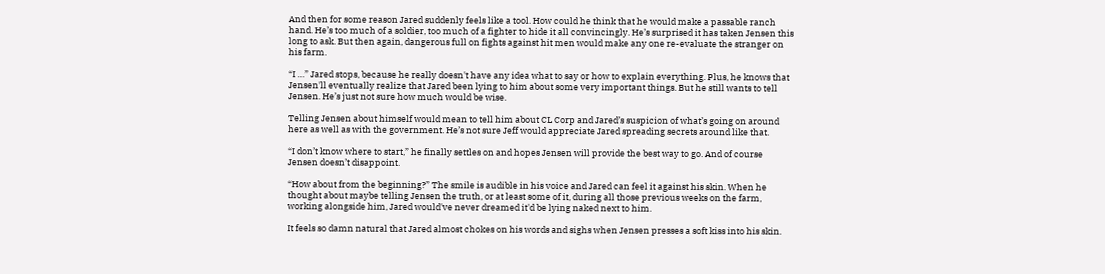And then for some reason Jared suddenly feels like a tool. How could he think that he would make a passable ranch hand. He’s too much of a soldier, too much of a fighter to hide it all convincingly. He’s surprised it has taken Jensen this long to ask. But then again, dangerous full on fights against hit men would make any one re-evaluate the stranger on his farm.

“I …” Jared stops, because he really doesn't have any idea what to say or how to explain everything. Plus, he knows that Jensen'll eventually realize that Jared been lying to him about some very important things. But he still wants to tell Jensen. He’s just not sure how much would be wise.

Telling Jensen about himself would mean to tell him about CL Corp and Jared’s suspicion of what’s going on around here as well as with the government. He’s not sure Jeff would appreciate Jared spreading secrets around like that.

“I don’t know where to start,” he finally settles on and hopes Jensen will provide the best way to go. And of course Jensen doesn’t disappoint.

“How about from the beginning?” The smile is audible in his voice and Jared can feel it against his skin. When he thought about maybe telling Jensen the truth, or at least some of it, during all those previous weeks on the farm, working alongside him, Jared would've never dreamed it'd be lying naked next to him.

It feels so damn natural that Jared almost chokes on his words and sighs when Jensen presses a soft kiss into his skin.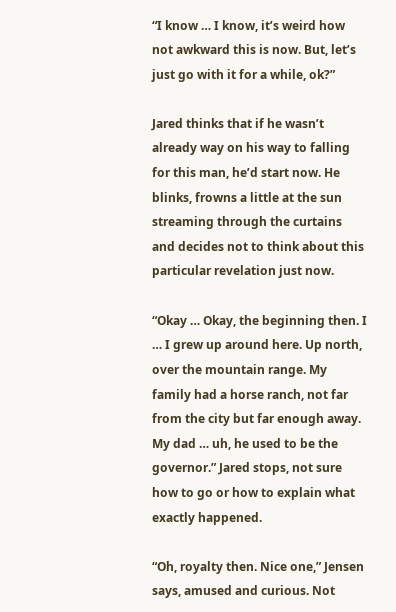“I know … I know, it’s weird how not awkward this is now. But, let’s just go with it for a while, ok?”

Jared thinks that if he wasn’t already way on his way to falling for this man, he’d start now. He blinks, frowns a little at the sun streaming through the curtains and decides not to think about this particular revelation just now.

“Okay … Okay, the beginning then. I … I grew up around here. Up north, over the mountain range. My family had a horse ranch, not far from the city but far enough away. My dad … uh, he used to be the governor.” Jared stops, not sure how to go or how to explain what exactly happened.

“Oh, royalty then. Nice one,” Jensen says, amused and curious. Not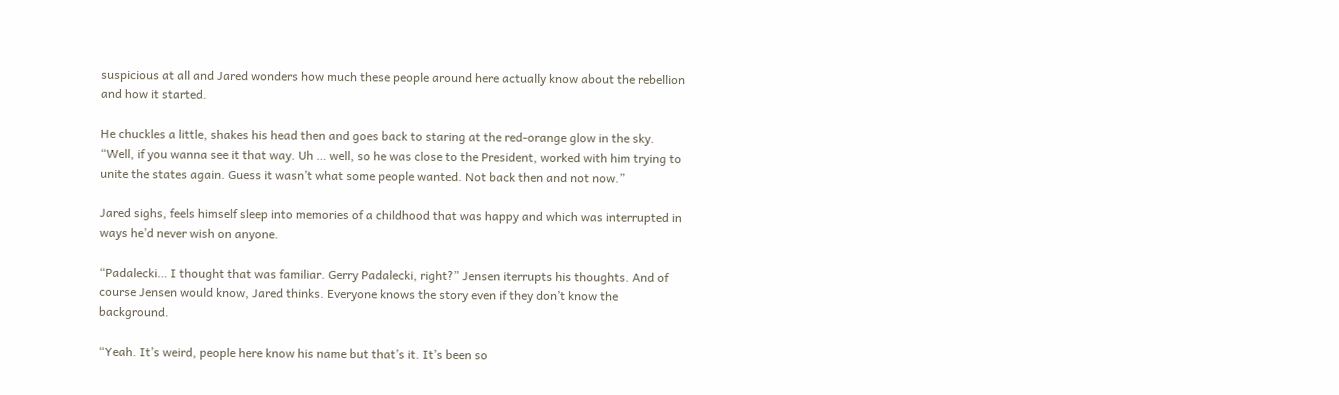suspicious at all and Jared wonders how much these people around here actually know about the rebellion and how it started.

He chuckles a little, shakes his head then and goes back to staring at the red-orange glow in the sky. “Well, if you wanna see it that way. Uh … well, so he was close to the President, worked with him trying to unite the states again. Guess it wasn’t what some people wanted. Not back then and not now.”

Jared sighs, feels himself sleep into memories of a childhood that was happy and which was interrupted in ways he’d never wish on anyone.

“Padalecki… I thought that was familiar. Gerry Padalecki, right?” Jensen iterrupts his thoughts. And of course Jensen would know, Jared thinks. Everyone knows the story even if they don’t know the background.

“Yeah. It’s weird, people here know his name but that’s it. It’s been so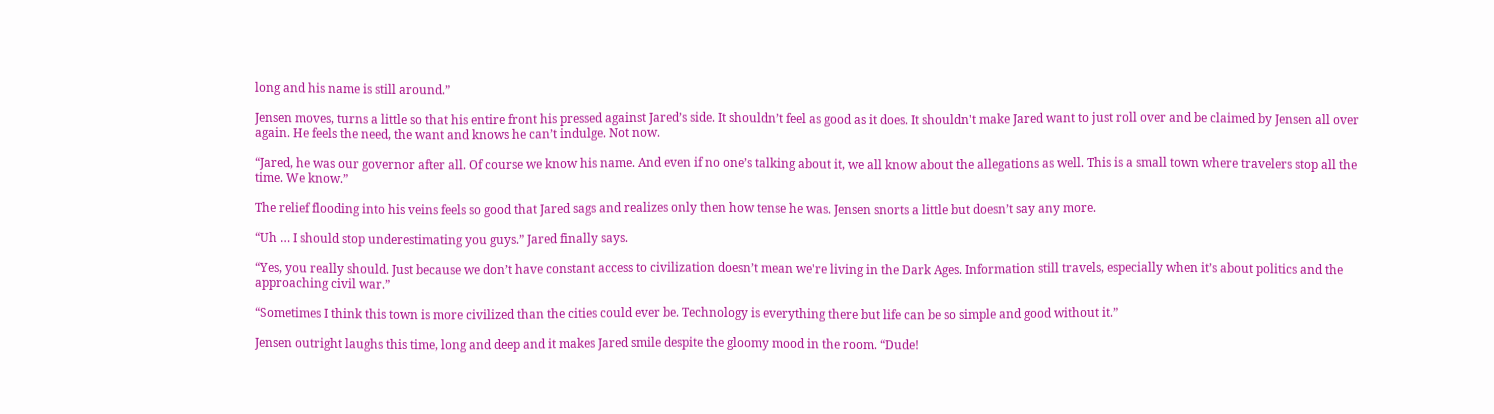long and his name is still around.”

Jensen moves, turns a little so that his entire front his pressed against Jared’s side. It shouldn’t feel as good as it does. It shouldn't make Jared want to just roll over and be claimed by Jensen all over again. He feels the need, the want and knows he can’t indulge. Not now.

“Jared, he was our governor after all. Of course we know his name. And even if no one’s talking about it, we all know about the allegations as well. This is a small town where travelers stop all the time. We know.”

The relief flooding into his veins feels so good that Jared sags and realizes only then how tense he was. Jensen snorts a little but doesn’t say any more.

“Uh … I should stop underestimating you guys.” Jared finally says.

“Yes, you really should. Just because we don’t have constant access to civilization doesn’t mean we're living in the Dark Ages. Information still travels, especially when it’s about politics and the approaching civil war.”

“Sometimes I think this town is more civilized than the cities could ever be. Technology is everything there but life can be so simple and good without it.”

Jensen outright laughs this time, long and deep and it makes Jared smile despite the gloomy mood in the room. “Dude!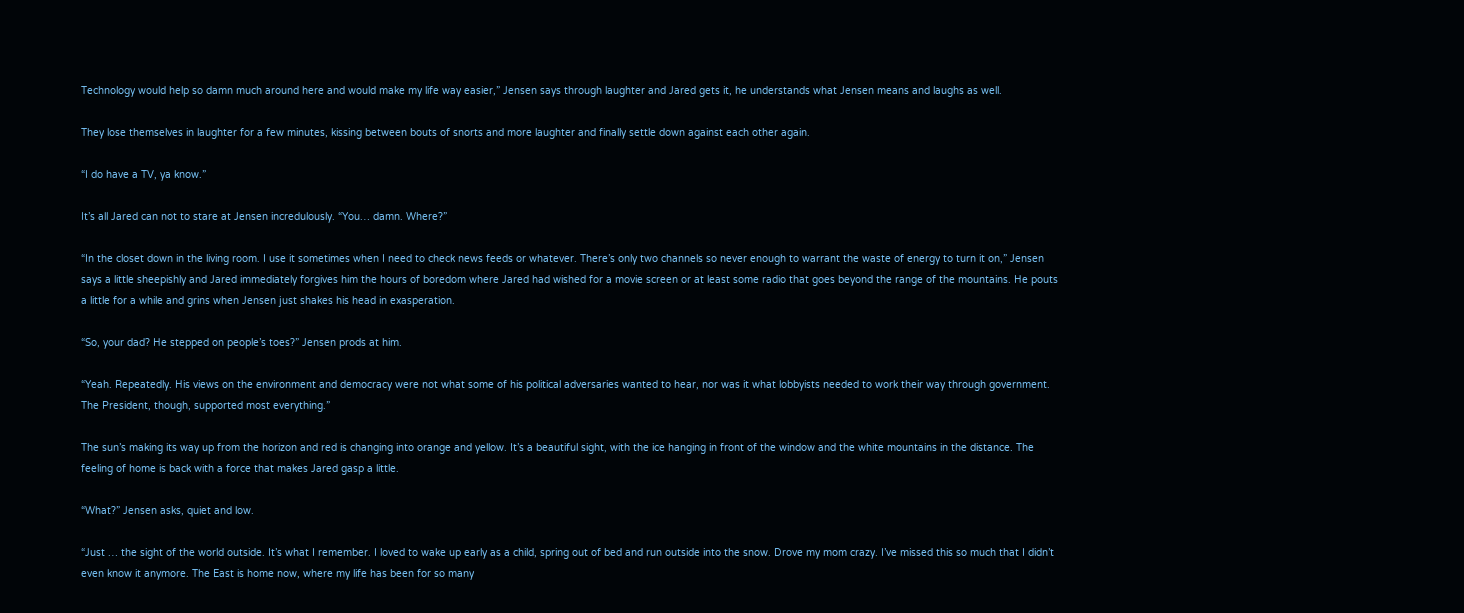Technology would help so damn much around here and would make my life way easier,” Jensen says through laughter and Jared gets it, he understands what Jensen means and laughs as well.

They lose themselves in laughter for a few minutes, kissing between bouts of snorts and more laughter and finally settle down against each other again.

“I do have a TV, ya know.”

It’s all Jared can not to stare at Jensen incredulously. “You… damn. Where?”

“In the closet down in the living room. I use it sometimes when I need to check news feeds or whatever. There’s only two channels so never enough to warrant the waste of energy to turn it on,” Jensen says a little sheepishly and Jared immediately forgives him the hours of boredom where Jared had wished for a movie screen or at least some radio that goes beyond the range of the mountains. He pouts a little for a while and grins when Jensen just shakes his head in exasperation.

“So, your dad? He stepped on people’s toes?” Jensen prods at him.

“Yeah. Repeatedly. His views on the environment and democracy were not what some of his political adversaries wanted to hear, nor was it what lobbyists needed to work their way through government. The President, though, supported most everything.”

The sun’s making its way up from the horizon and red is changing into orange and yellow. It’s a beautiful sight, with the ice hanging in front of the window and the white mountains in the distance. The feeling of home is back with a force that makes Jared gasp a little.

“What?” Jensen asks, quiet and low.

“Just … the sight of the world outside. It’s what I remember. I loved to wake up early as a child, spring out of bed and run outside into the snow. Drove my mom crazy. I’ve missed this so much that I didn’t even know it anymore. The East is home now, where my life has been for so many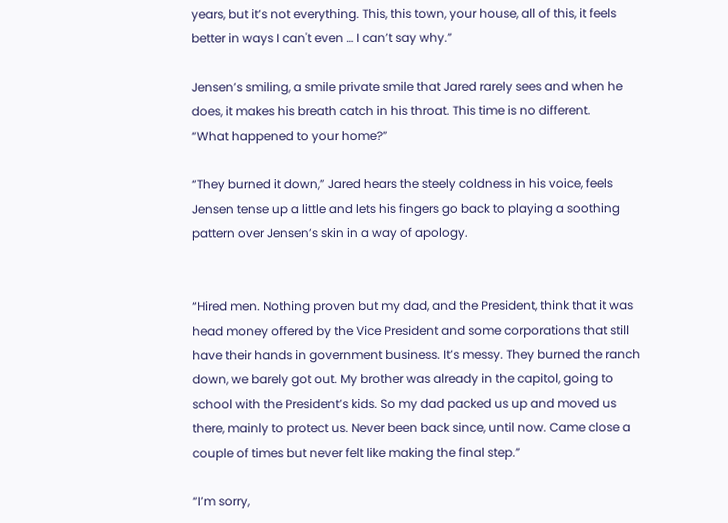years, but it’s not everything. This, this town, your house, all of this, it feels better in ways I can't even … I can’t say why.”

Jensen’s smiling, a smile private smile that Jared rarely sees and when he does, it makes his breath catch in his throat. This time is no different.
“What happened to your home?”

“They burned it down,” Jared hears the steely coldness in his voice, feels Jensen tense up a little and lets his fingers go back to playing a soothing pattern over Jensen’s skin in a way of apology.


“Hired men. Nothing proven but my dad, and the President, think that it was head money offered by the Vice President and some corporations that still have their hands in government business. It’s messy. They burned the ranch down, we barely got out. My brother was already in the capitol, going to school with the President’s kids. So my dad packed us up and moved us there, mainly to protect us. Never been back since, until now. Came close a couple of times but never felt like making the final step.”

“I’m sorry,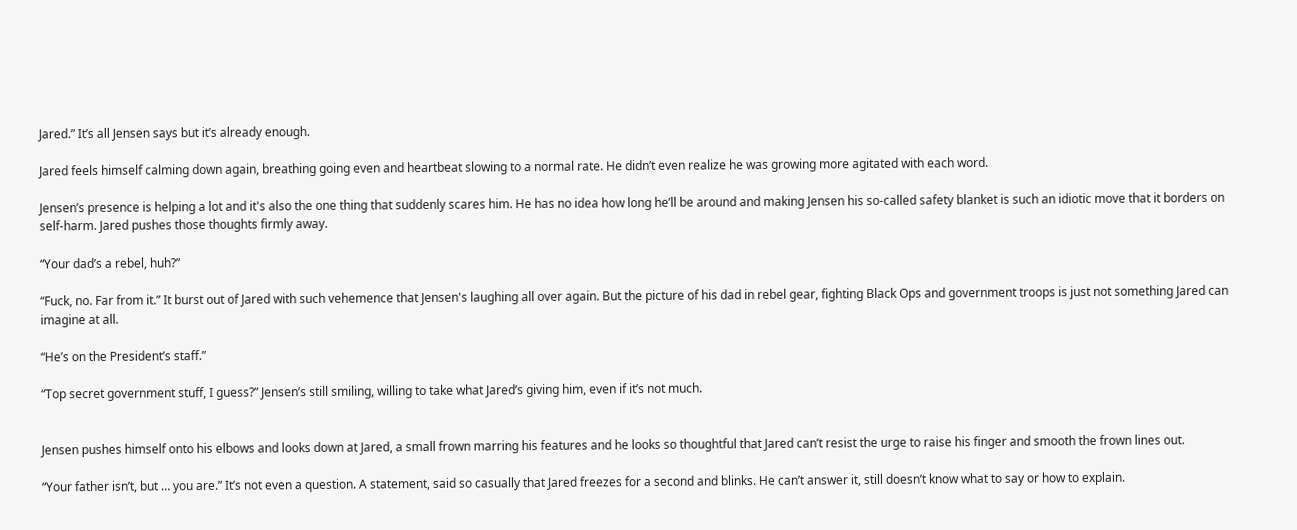Jared.” It’s all Jensen says but it’s already enough.

Jared feels himself calming down again, breathing going even and heartbeat slowing to a normal rate. He didn’t even realize he was growing more agitated with each word.

Jensen’s presence is helping a lot and it's also the one thing that suddenly scares him. He has no idea how long he’ll be around and making Jensen his so-called safety blanket is such an idiotic move that it borders on self-harm. Jared pushes those thoughts firmly away.

“Your dad’s a rebel, huh?”

“Fuck, no. Far from it.” It burst out of Jared with such vehemence that Jensen's laughing all over again. But the picture of his dad in rebel gear, fighting Black Ops and government troops is just not something Jared can imagine at all.

“He’s on the President’s staff.”

“Top secret government stuff, I guess?” Jensen’s still smiling, willing to take what Jared’s giving him, even if it’s not much.


Jensen pushes himself onto his elbows and looks down at Jared, a small frown marring his features and he looks so thoughtful that Jared can’t resist the urge to raise his finger and smooth the frown lines out.

“Your father isn’t, but … you are.” It’s not even a question. A statement, said so casually that Jared freezes for a second and blinks. He can’t answer it, still doesn’t know what to say or how to explain.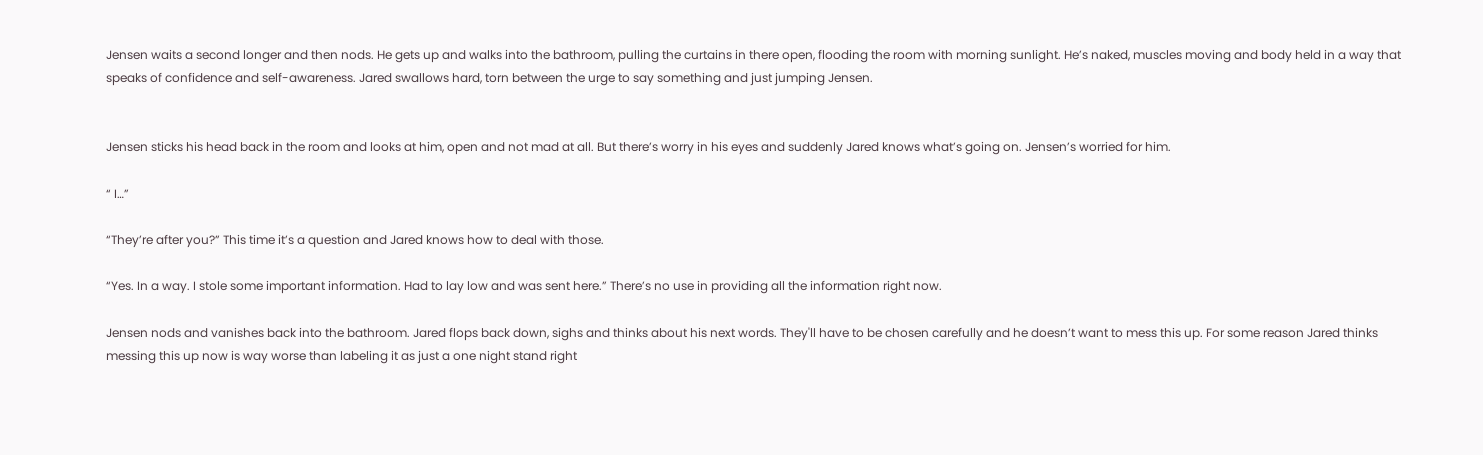Jensen waits a second longer and then nods. He gets up and walks into the bathroom, pulling the curtains in there open, flooding the room with morning sunlight. He’s naked, muscles moving and body held in a way that speaks of confidence and self-awareness. Jared swallows hard, torn between the urge to say something and just jumping Jensen.


Jensen sticks his head back in the room and looks at him, open and not mad at all. But there’s worry in his eyes and suddenly Jared knows what’s going on. Jensen’s worried for him.

“ I…”

“They’re after you?” This time it’s a question and Jared knows how to deal with those.

“Yes. In a way. I stole some important information. Had to lay low and was sent here.” There’s no use in providing all the information right now.

Jensen nods and vanishes back into the bathroom. Jared flops back down, sighs and thinks about his next words. They'll have to be chosen carefully and he doesn’t want to mess this up. For some reason Jared thinks messing this up now is way worse than labeling it as just a one night stand right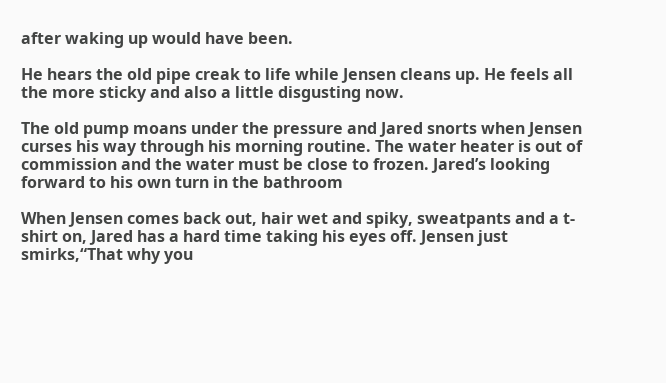after waking up would have been.

He hears the old pipe creak to life while Jensen cleans up. He feels all the more sticky and also a little disgusting now.

The old pump moans under the pressure and Jared snorts when Jensen curses his way through his morning routine. The water heater is out of commission and the water must be close to frozen. Jared’s looking forward to his own turn in the bathroom

When Jensen comes back out, hair wet and spiky, sweatpants and a t-shirt on, Jared has a hard time taking his eyes off. Jensen just smirks,“That why you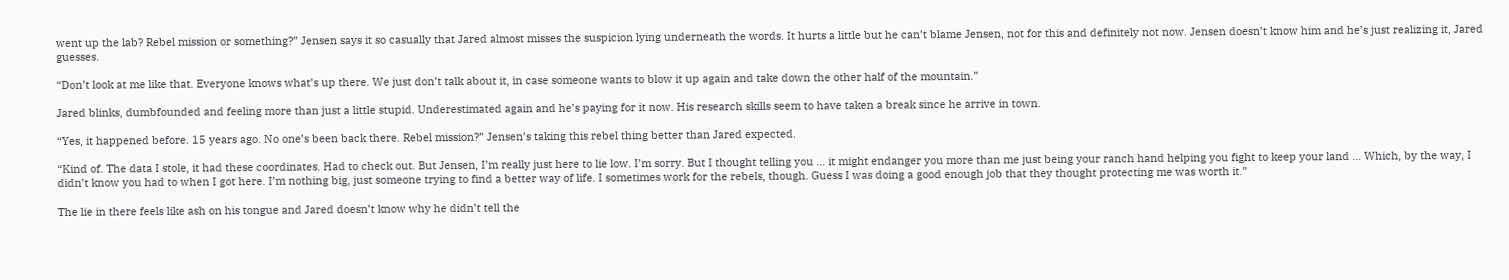went up the lab? Rebel mission or something?” Jensen says it so casually that Jared almost misses the suspicion lying underneath the words. It hurts a little but he can’t blame Jensen, not for this and definitely not now. Jensen doesn’t know him and he’s just realizing it, Jared guesses.

“Don’t look at me like that. Everyone knows what’s up there. We just don’t talk about it, in case someone wants to blow it up again and take down the other half of the mountain.”

Jared blinks, dumbfounded and feeling more than just a little stupid. Underestimated again and he’s paying for it now. His research skills seem to have taken a break since he arrive in town.

“Yes, it happened before. 15 years ago. No one’s been back there. Rebel mission?” Jensen’s taking this rebel thing better than Jared expected.

“Kind of. The data I stole, it had these coordinates. Had to check out. But Jensen, I’m really just here to lie low. I’m sorry. But I thought telling you … it might endanger you more than me just being your ranch hand helping you fight to keep your land … Which, by the way, I didn’t know you had to when I got here. I’m nothing big, just someone trying to find a better way of life. I sometimes work for the rebels, though. Guess I was doing a good enough job that they thought protecting me was worth it.”

The lie in there feels like ash on his tongue and Jared doesn’t know why he didn’t tell the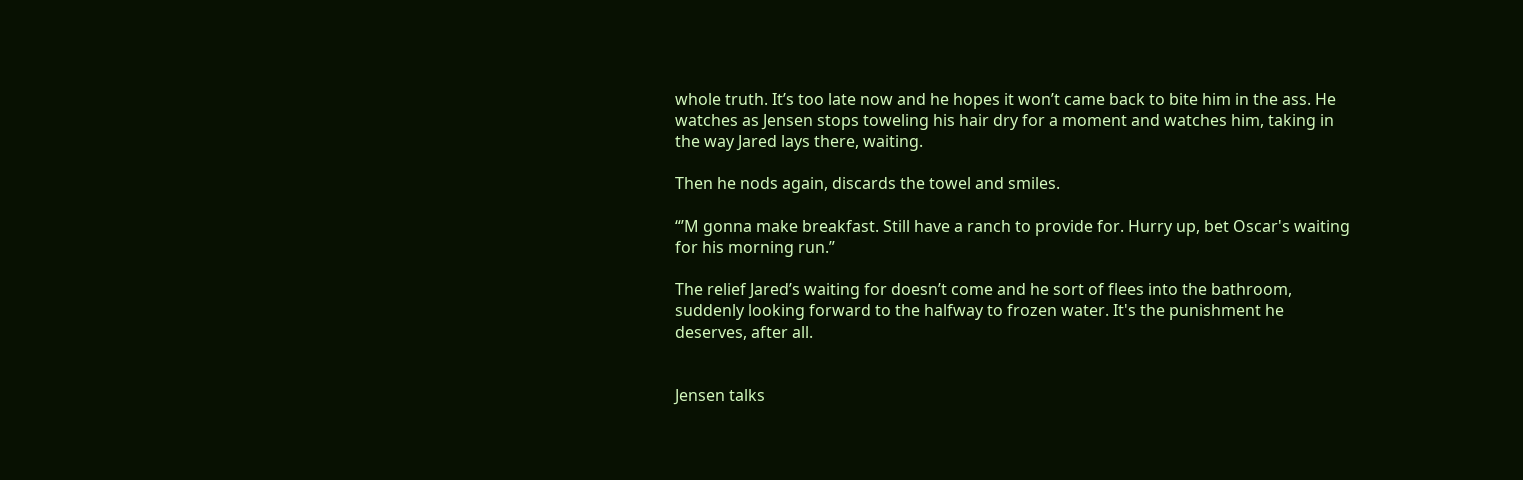whole truth. It’s too late now and he hopes it won’t came back to bite him in the ass. He watches as Jensen stops toweling his hair dry for a moment and watches him, taking in the way Jared lays there, waiting.

Then he nods again, discards the towel and smiles.

“’M gonna make breakfast. Still have a ranch to provide for. Hurry up, bet Oscar's waiting for his morning run.”

The relief Jared’s waiting for doesn’t come and he sort of flees into the bathroom, suddenly looking forward to the halfway to frozen water. It's the punishment he deserves, after all.


Jensen talks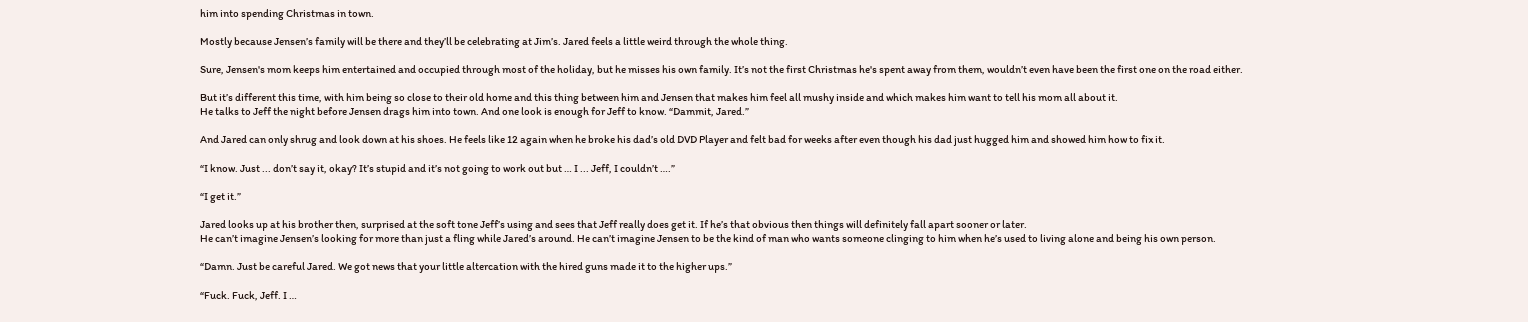him into spending Christmas in town.

Mostly because Jensen’s family will be there and they’ll be celebrating at Jim’s. Jared feels a little weird through the whole thing.

Sure, Jensen's mom keeps him entertained and occupied through most of the holiday, but he misses his own family. It’s not the first Christmas he's spent away from them, wouldn’t even have been the first one on the road either.

But it’s different this time, with him being so close to their old home and this thing between him and Jensen that makes him feel all mushy inside and which makes him want to tell his mom all about it.
He talks to Jeff the night before Jensen drags him into town. And one look is enough for Jeff to know. “Dammit, Jared.”

And Jared can only shrug and look down at his shoes. He feels like 12 again when he broke his dad’s old DVD Player and felt bad for weeks after even though his dad just hugged him and showed him how to fix it.

“I know. Just ... don’t say it, okay? It’s stupid and it’s not going to work out but … I ... Jeff, I couldn’t ….”

“I get it.”

Jared looks up at his brother then, surprised at the soft tone Jeff’s using and sees that Jeff really does get it. If he’s that obvious then things will definitely fall apart sooner or later.
He can’t imagine Jensen’s looking for more than just a fling while Jared’s around. He can’t imagine Jensen to be the kind of man who wants someone clinging to him when he’s used to living alone and being his own person.

“Damn. Just be careful Jared. We got news that your little altercation with the hired guns made it to the higher ups.”

“Fuck. Fuck, Jeff. I …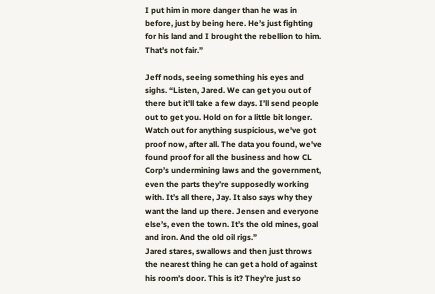I put him in more danger than he was in before, just by being here. He’s just fighting for his land and I brought the rebellion to him. That’s not fair.”

Jeff nods, seeing something his eyes and sighs. “Listen, Jared. We can get you out of there but it'll take a few days. I’ll send people out to get you. Hold on for a little bit longer. Watch out for anything suspicious, we've got proof now, after all. The data you found, we've found proof for all the business and how CL Corp’s undermining laws and the government, even the parts they’re supposedly working with. It’s all there, Jay. It also says why they want the land up there. Jensen and everyone else’s, even the town. It’s the old mines, goal and iron. And the old oil rigs.”
Jared stares, swallows and then just throws the nearest thing he can get a hold of against his room’s door. This is it? They’re just so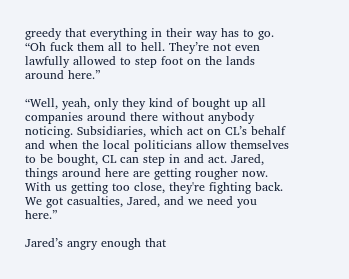greedy that everything in their way has to go. “Oh fuck them all to hell. They’re not even lawfully allowed to step foot on the lands around here.”

“Well, yeah, only they kind of bought up all companies around there without anybody noticing. Subsidiaries, which act on CL’s behalf and when the local politicians allow themselves to be bought, CL can step in and act. Jared, things around here are getting rougher now. With us getting too close, they're fighting back. We got casualties, Jared, and we need you here.”

Jared’s angry enough that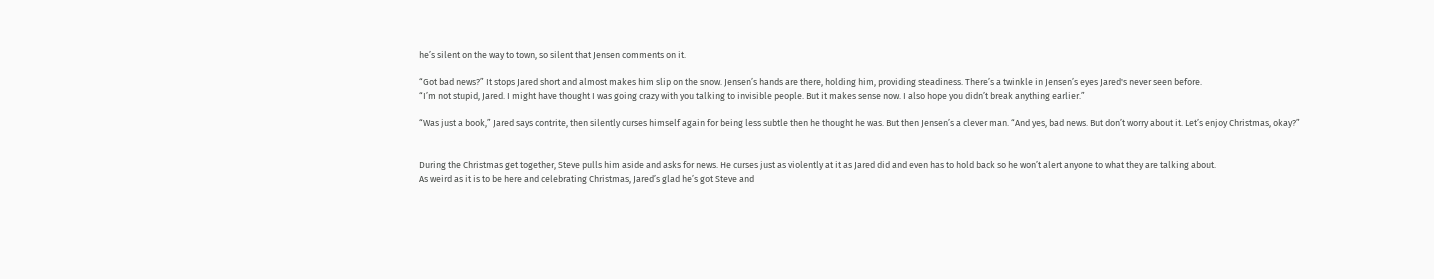he’s silent on the way to town, so silent that Jensen comments on it.

“Got bad news?” It stops Jared short and almost makes him slip on the snow. Jensen’s hands are there, holding him, providing steadiness. There’s a twinkle in Jensen’s eyes Jared's never seen before.
“I’m not stupid, Jared. I might have thought I was going crazy with you talking to invisible people. But it makes sense now. I also hope you didn’t break anything earlier.”

“Was just a book,” Jared says contrite, then silently curses himself again for being less subtle then he thought he was. But then Jensen’s a clever man. “And yes, bad news. But don’t worry about it. Let’s enjoy Christmas, okay?”


During the Christmas get together, Steve pulls him aside and asks for news. He curses just as violently at it as Jared did and even has to hold back so he won’t alert anyone to what they are talking about.
As weird as it is to be here and celebrating Christmas, Jared’s glad he’s got Steve and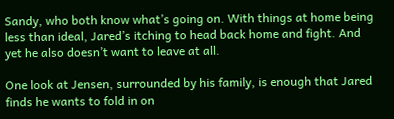Sandy, who both know what’s going on. With things at home being less than ideal, Jared’s itching to head back home and fight. And yet he also doesn’t want to leave at all.

One look at Jensen, surrounded by his family, is enough that Jared finds he wants to fold in on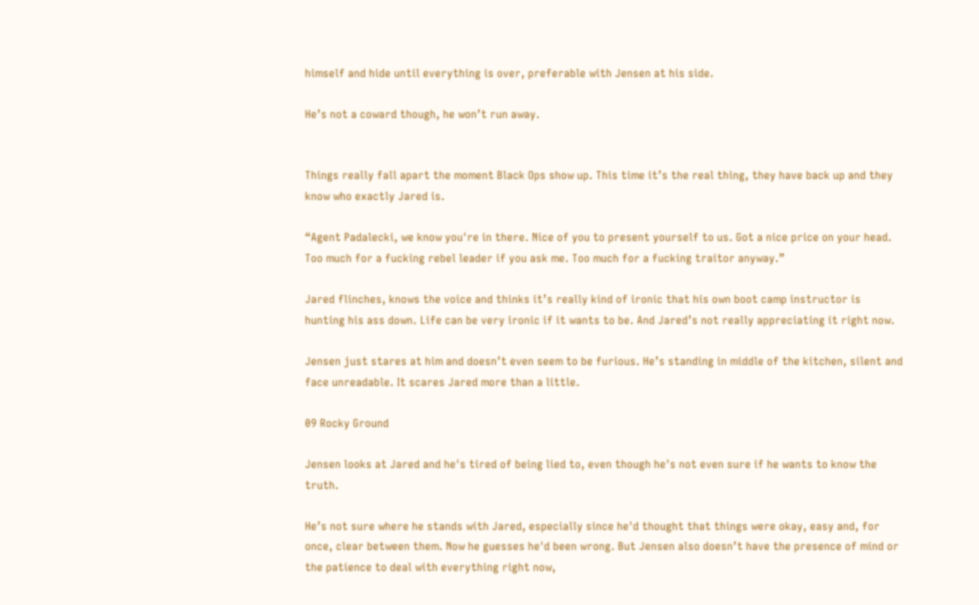himself and hide until everything is over, preferable with Jensen at his side.

He’s not a coward though, he won’t run away.


Things really fall apart the moment Black Ops show up. This time it’s the real thing, they have back up and they know who exactly Jared is.

“Agent Padalecki, we know you're in there. Nice of you to present yourself to us. Got a nice price on your head. Too much for a fucking rebel leader if you ask me. Too much for a fucking traitor anyway.”

Jared flinches, knows the voice and thinks it’s really kind of ironic that his own boot camp instructor is hunting his ass down. Life can be very ironic if it wants to be. And Jared’s not really appreciating it right now.

Jensen just stares at him and doesn’t even seem to be furious. He’s standing in middle of the kitchen, silent and face unreadable. It scares Jared more than a little.

09 Rocky Ground

Jensen looks at Jared and he's tired of being lied to, even though he's not even sure if he wants to know the truth.

He’s not sure where he stands with Jared, especially since he'd thought that things were okay, easy and, for once, clear between them. Now he guesses he'd been wrong. But Jensen also doesn’t have the presence of mind or the patience to deal with everything right now,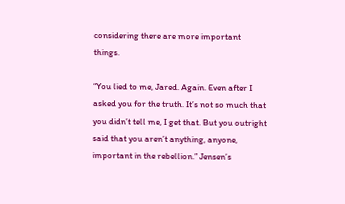considering there are more important things.

“You lied to me, Jared. Again. Even after I asked you for the truth. It’s not so much that you didn’t tell me, I get that. But you outright said that you aren’t anything, anyone, important in the rebellion.” Jensen’s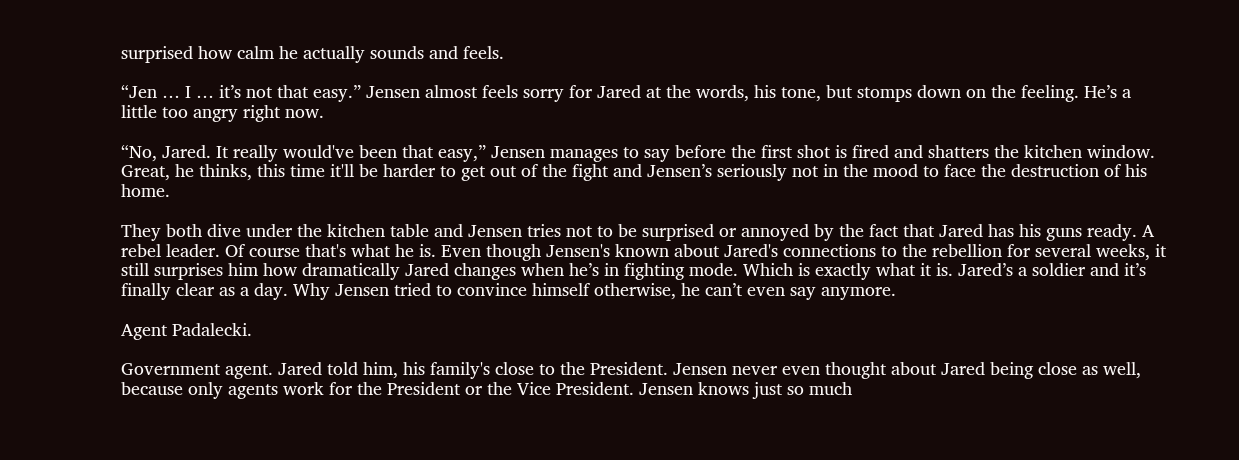surprised how calm he actually sounds and feels.

“Jen … I … it’s not that easy.” Jensen almost feels sorry for Jared at the words, his tone, but stomps down on the feeling. He’s a little too angry right now.

“No, Jared. It really would've been that easy,” Jensen manages to say before the first shot is fired and shatters the kitchen window. Great, he thinks, this time it'll be harder to get out of the fight and Jensen’s seriously not in the mood to face the destruction of his home.

They both dive under the kitchen table and Jensen tries not to be surprised or annoyed by the fact that Jared has his guns ready. A rebel leader. Of course that's what he is. Even though Jensen's known about Jared's connections to the rebellion for several weeks, it still surprises him how dramatically Jared changes when he’s in fighting mode. Which is exactly what it is. Jared’s a soldier and it’s finally clear as a day. Why Jensen tried to convince himself otherwise, he can’t even say anymore.

Agent Padalecki.

Government agent. Jared told him, his family's close to the President. Jensen never even thought about Jared being close as well, because only agents work for the President or the Vice President. Jensen knows just so much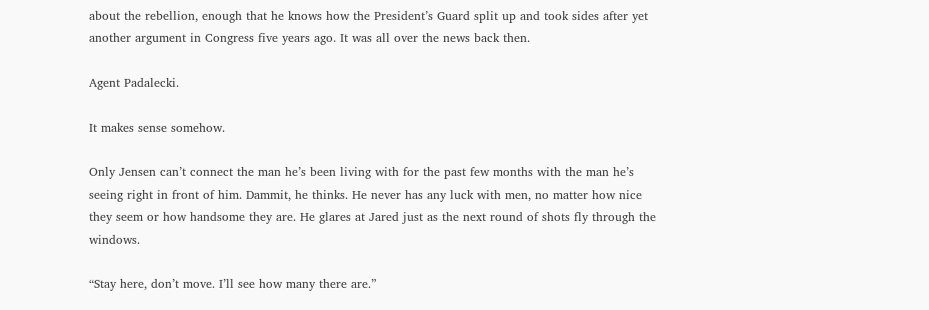about the rebellion, enough that he knows how the President’s Guard split up and took sides after yet another argument in Congress five years ago. It was all over the news back then.

Agent Padalecki.

It makes sense somehow.

Only Jensen can’t connect the man he’s been living with for the past few months with the man he’s seeing right in front of him. Dammit, he thinks. He never has any luck with men, no matter how nice they seem or how handsome they are. He glares at Jared just as the next round of shots fly through the windows.

“Stay here, don’t move. I’ll see how many there are.”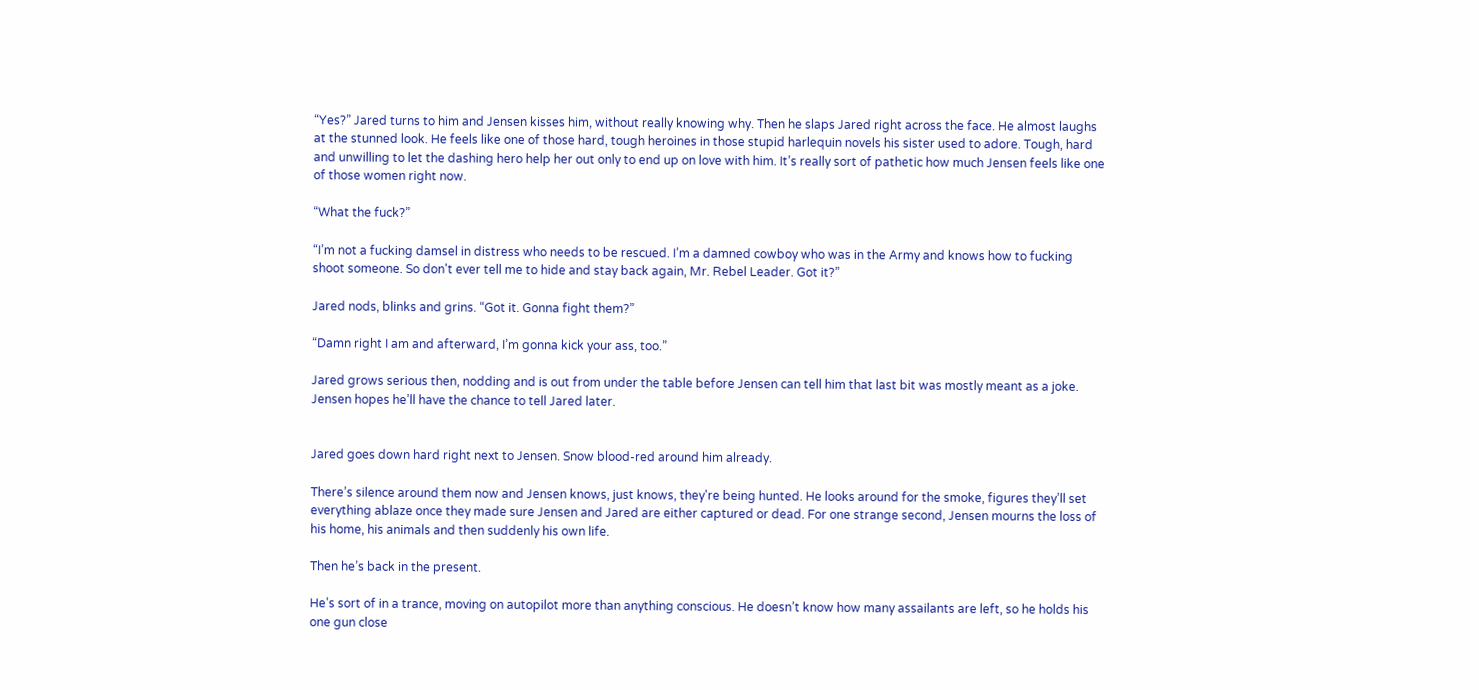“Yes?” Jared turns to him and Jensen kisses him, without really knowing why. Then he slaps Jared right across the face. He almost laughs at the stunned look. He feels like one of those hard, tough heroines in those stupid harlequin novels his sister used to adore. Tough, hard and unwilling to let the dashing hero help her out only to end up on love with him. It’s really sort of pathetic how much Jensen feels like one of those women right now.

“What the fuck?”

“I’m not a fucking damsel in distress who needs to be rescued. I’m a damned cowboy who was in the Army and knows how to fucking shoot someone. So don't ever tell me to hide and stay back again, Mr. Rebel Leader. Got it?”

Jared nods, blinks and grins. “Got it. Gonna fight them?”

“Damn right I am and afterward, I’m gonna kick your ass, too.”

Jared grows serious then, nodding and is out from under the table before Jensen can tell him that last bit was mostly meant as a joke. Jensen hopes he’ll have the chance to tell Jared later.


Jared goes down hard right next to Jensen. Snow blood-red around him already.

There’s silence around them now and Jensen knows, just knows, they're being hunted. He looks around for the smoke, figures they’ll set everything ablaze once they made sure Jensen and Jared are either captured or dead. For one strange second, Jensen mourns the loss of his home, his animals and then suddenly his own life.

Then he’s back in the present.

He’s sort of in a trance, moving on autopilot more than anything conscious. He doesn’t know how many assailants are left, so he holds his one gun close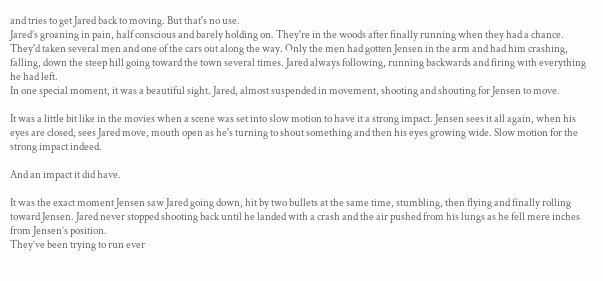and tries to get Jared back to moving. But that's no use.
Jared’s groaning in pain, half conscious and barely holding on. They're in the woods after finally running when they had a chance. They'd taken several men and one of the cars out along the way. Only the men had gotten Jensen in the arm and had him crashing, falling, down the steep hill going toward the town several times. Jared always following, running backwards and firing with everything he had left.
In one special moment, it was a beautiful sight. Jared, almost suspended in movement, shooting and shouting for Jensen to move.

It was a little bit like in the movies when a scene was set into slow motion to have it a strong impact. Jensen sees it all again, when his eyes are closed, sees Jared move, mouth open as he's turning to shout something and then his eyes growing wide. Slow motion for the strong impact indeed.

And an impact it did have.

It was the exact moment Jensen saw Jared going down, hit by two bullets at the same time, stumbling, then flying and finally rolling toward Jensen. Jared never stopped shooting back until he landed with a crash and the air pushed from his lungs as he fell mere inches from Jensen’s position.
They’ve been trying to run ever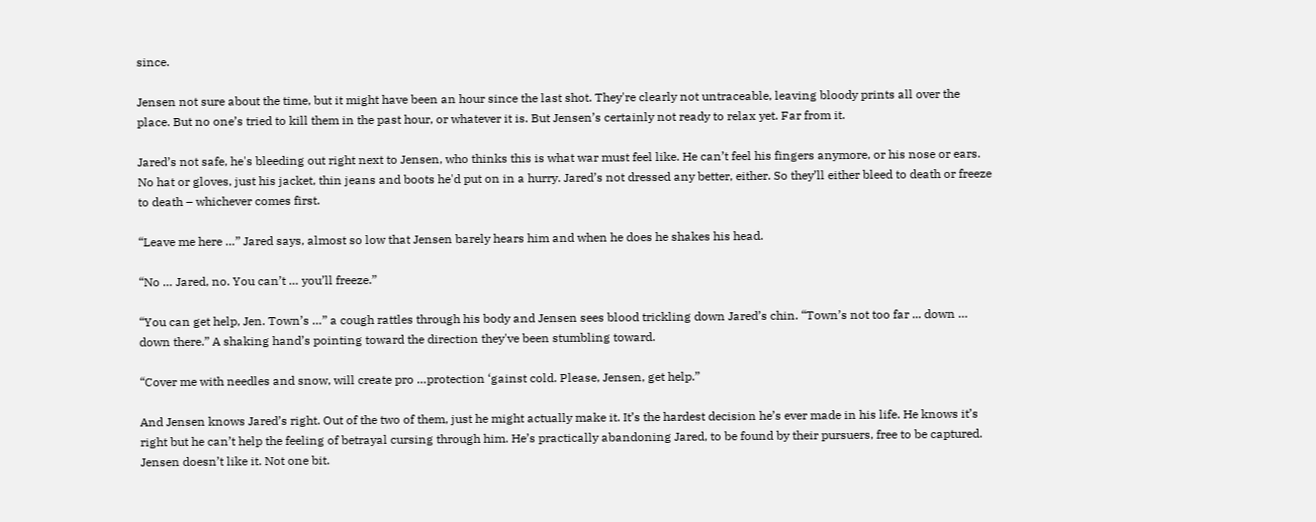since.

Jensen not sure about the time, but it might have been an hour since the last shot. They're clearly not untraceable, leaving bloody prints all over the place. But no one’s tried to kill them in the past hour, or whatever it is. But Jensen’s certainly not ready to relax yet. Far from it.

Jared’s not safe, he's bleeding out right next to Jensen, who thinks this is what war must feel like. He can’t feel his fingers anymore, or his nose or ears. No hat or gloves, just his jacket, thin jeans and boots he'd put on in a hurry. Jared’s not dressed any better, either. So they’ll either bleed to death or freeze to death – whichever comes first.

“Leave me here …” Jared says, almost so low that Jensen barely hears him and when he does he shakes his head.

“No … Jared, no. You can’t … you’ll freeze.”

“You can get help, Jen. Town’s …” a cough rattles through his body and Jensen sees blood trickling down Jared’s chin. “Town’s not too far ... down … down there.” A shaking hand’s pointing toward the direction they've been stumbling toward.

“Cover me with needles and snow, will create pro …protection ‘gainst cold. Please, Jensen, get help.”

And Jensen knows Jared’s right. Out of the two of them, just he might actually make it. It’s the hardest decision he’s ever made in his life. He knows it’s right but he can’t help the feeling of betrayal cursing through him. He’s practically abandoning Jared, to be found by their pursuers, free to be captured. Jensen doesn’t like it. Not one bit.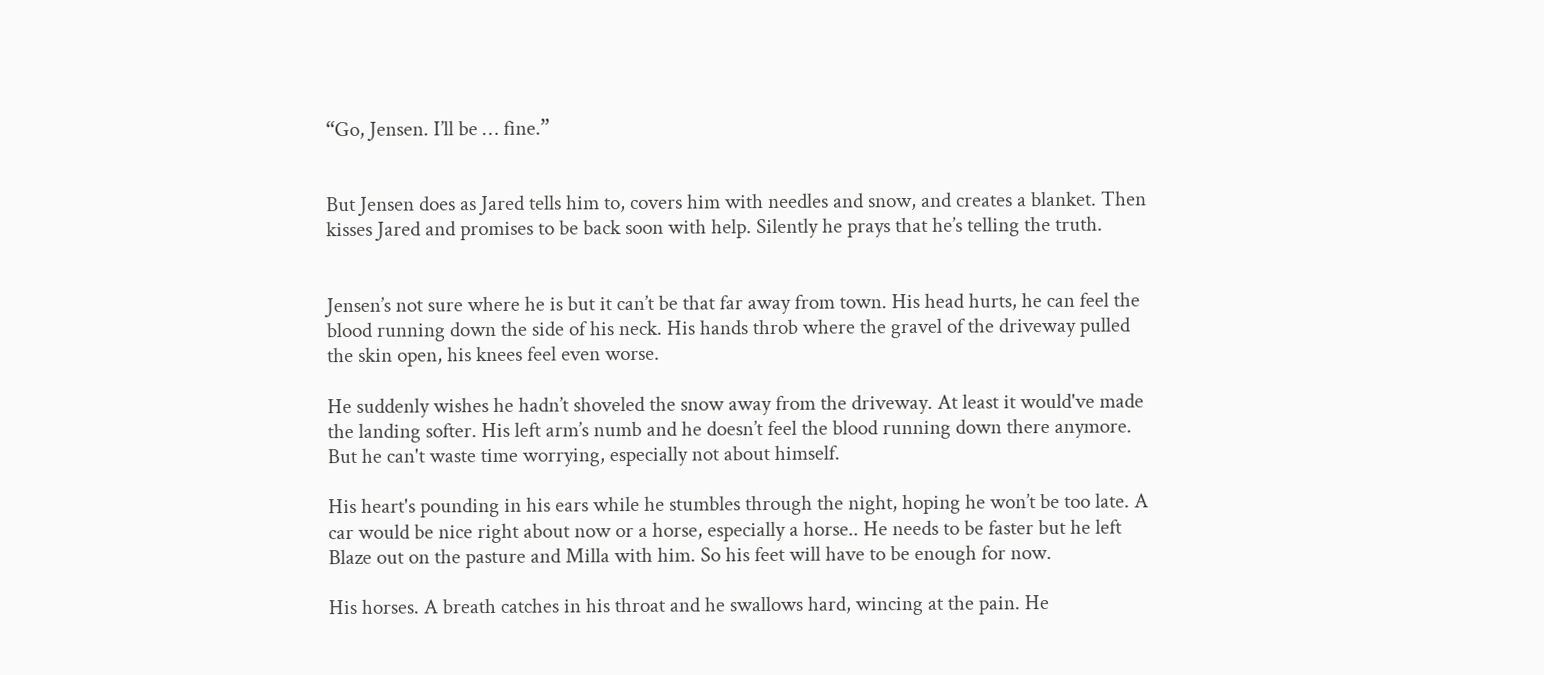“Go, Jensen. I’ll be … fine.”


But Jensen does as Jared tells him to, covers him with needles and snow, and creates a blanket. Then kisses Jared and promises to be back soon with help. Silently he prays that he’s telling the truth.


Jensen’s not sure where he is but it can’t be that far away from town. His head hurts, he can feel the blood running down the side of his neck. His hands throb where the gravel of the driveway pulled the skin open, his knees feel even worse.

He suddenly wishes he hadn’t shoveled the snow away from the driveway. At least it would've made the landing softer. His left arm’s numb and he doesn’t feel the blood running down there anymore.
But he can't waste time worrying, especially not about himself.

His heart's pounding in his ears while he stumbles through the night, hoping he won’t be too late. A car would be nice right about now or a horse, especially a horse.. He needs to be faster but he left Blaze out on the pasture and Milla with him. So his feet will have to be enough for now.

His horses. A breath catches in his throat and he swallows hard, wincing at the pain. He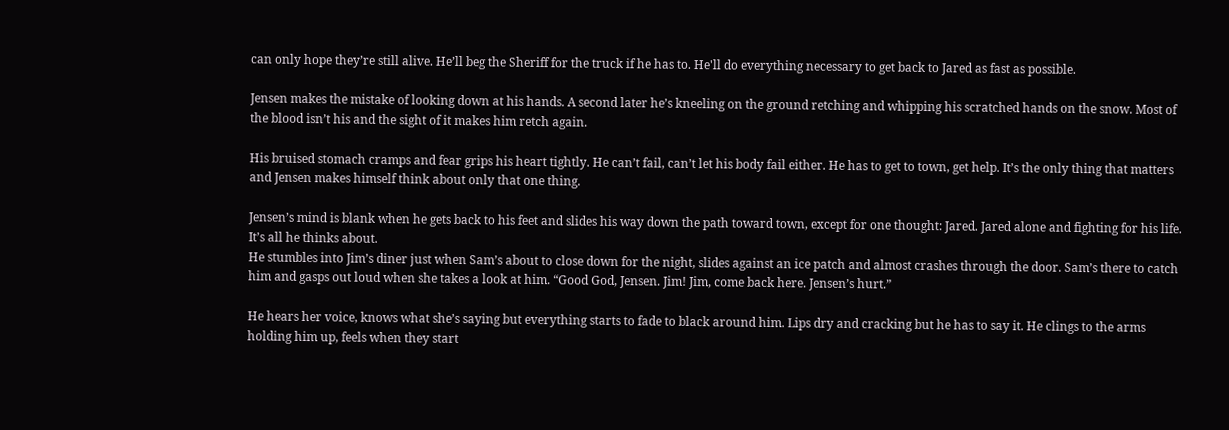can only hope they’re still alive. He’ll beg the Sheriff for the truck if he has to. He'll do everything necessary to get back to Jared as fast as possible.

Jensen makes the mistake of looking down at his hands. A second later he’s kneeling on the ground retching and whipping his scratched hands on the snow. Most of the blood isn’t his and the sight of it makes him retch again.

His bruised stomach cramps and fear grips his heart tightly. He can’t fail, can’t let his body fail either. He has to get to town, get help. It’s the only thing that matters and Jensen makes himself think about only that one thing.

Jensen’s mind is blank when he gets back to his feet and slides his way down the path toward town, except for one thought: Jared. Jared alone and fighting for his life. It’s all he thinks about.
He stumbles into Jim’s diner just when Sam’s about to close down for the night, slides against an ice patch and almost crashes through the door. Sam’s there to catch him and gasps out loud when she takes a look at him. “Good God, Jensen. Jim! Jim, come back here. Jensen’s hurt.”

He hears her voice, knows what she’s saying but everything starts to fade to black around him. Lips dry and cracking but he has to say it. He clings to the arms holding him up, feels when they start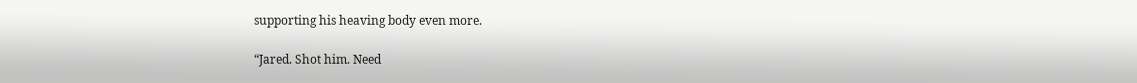supporting his heaving body even more.

“Jared. Shot him. Need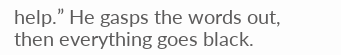help.” He gasps the words out, then everything goes black.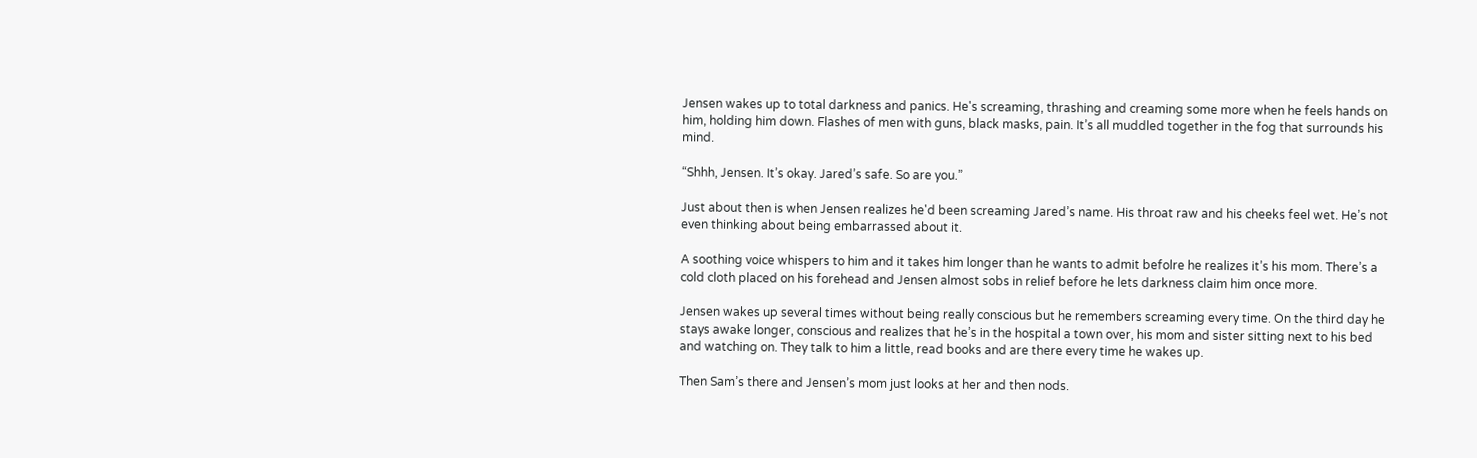Jensen wakes up to total darkness and panics. He's screaming, thrashing and creaming some more when he feels hands on him, holding him down. Flashes of men with guns, black masks, pain. It’s all muddled together in the fog that surrounds his mind.

“Shhh, Jensen. It’s okay. Jared’s safe. So are you.”

Just about then is when Jensen realizes he'd been screaming Jared’s name. His throat raw and his cheeks feel wet. He’s not even thinking about being embarrassed about it.

A soothing voice whispers to him and it takes him longer than he wants to admit befolre he realizes it’s his mom. There’s a cold cloth placed on his forehead and Jensen almost sobs in relief before he lets darkness claim him once more.

Jensen wakes up several times without being really conscious but he remembers screaming every time. On the third day he stays awake longer, conscious and realizes that he’s in the hospital a town over, his mom and sister sitting next to his bed and watching on. They talk to him a little, read books and are there every time he wakes up.

Then Sam’s there and Jensen’s mom just looks at her and then nods.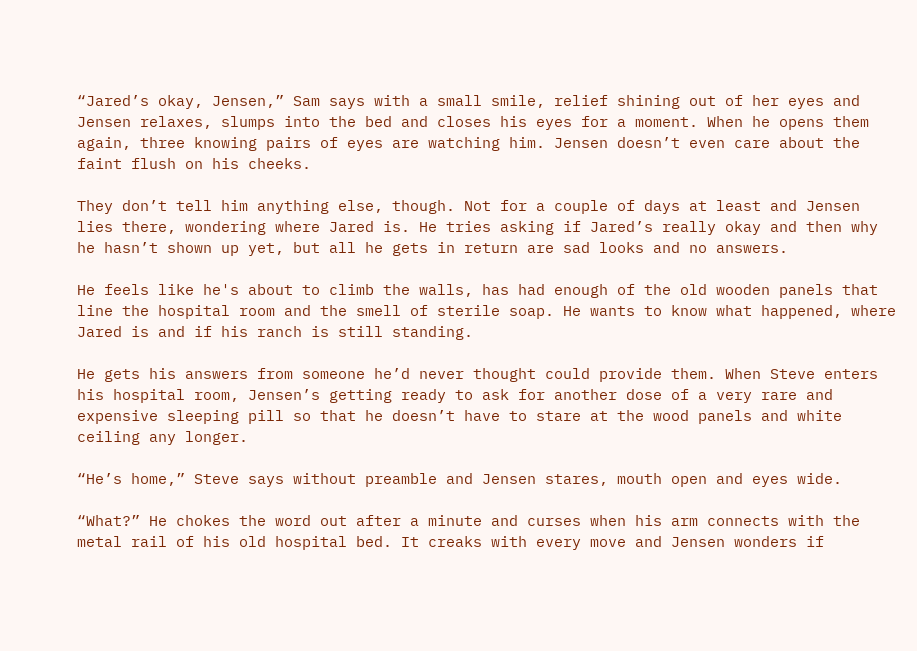“Jared’s okay, Jensen,” Sam says with a small smile, relief shining out of her eyes and Jensen relaxes, slumps into the bed and closes his eyes for a moment. When he opens them again, three knowing pairs of eyes are watching him. Jensen doesn’t even care about the faint flush on his cheeks.

They don’t tell him anything else, though. Not for a couple of days at least and Jensen lies there, wondering where Jared is. He tries asking if Jared’s really okay and then why he hasn’t shown up yet, but all he gets in return are sad looks and no answers.

He feels like he's about to climb the walls, has had enough of the old wooden panels that line the hospital room and the smell of sterile soap. He wants to know what happened, where Jared is and if his ranch is still standing.

He gets his answers from someone he’d never thought could provide them. When Steve enters his hospital room, Jensen’s getting ready to ask for another dose of a very rare and expensive sleeping pill so that he doesn’t have to stare at the wood panels and white ceiling any longer.

“He’s home,” Steve says without preamble and Jensen stares, mouth open and eyes wide.

“What?” He chokes the word out after a minute and curses when his arm connects with the metal rail of his old hospital bed. It creaks with every move and Jensen wonders if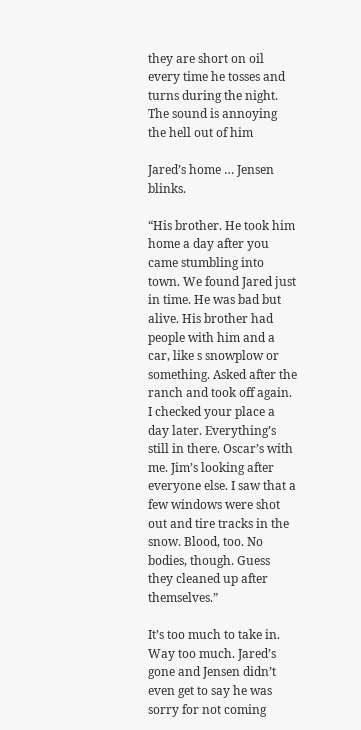they are short on oil every time he tosses and turns during the night. The sound is annoying the hell out of him

Jared’s home … Jensen blinks.

“His brother. He took him home a day after you came stumbling into town. We found Jared just in time. He was bad but alive. His brother had people with him and a car, like s snowplow or something. Asked after the ranch and took off again. I checked your place a day later. Everything’s still in there. Oscar’s with me. Jim’s looking after everyone else. I saw that a few windows were shot out and tire tracks in the snow. Blood, too. No bodies, though. Guess they cleaned up after themselves.”

It’s too much to take in. Way too much. Jared’s gone and Jensen didn’t even get to say he was sorry for not coming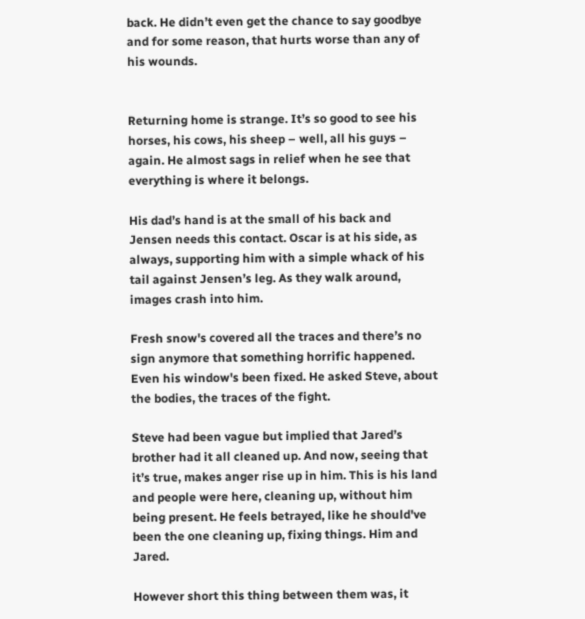back. He didn’t even get the chance to say goodbye and for some reason, that hurts worse than any of his wounds.


Returning home is strange. It’s so good to see his horses, his cows, his sheep – well, all his guys – again. He almost sags in relief when he see that everything is where it belongs.

His dad’s hand is at the small of his back and Jensen needs this contact. Oscar is at his side, as always, supporting him with a simple whack of his tail against Jensen’s leg. As they walk around, images crash into him.

Fresh snow's covered all the traces and there’s no sign anymore that something horrific happened. Even his window's been fixed. He asked Steve, about the bodies, the traces of the fight.

Steve had been vague but implied that Jared’s brother had it all cleaned up. And now, seeing that it’s true, makes anger rise up in him. This is his land and people were here, cleaning up, without him being present. He feels betrayed, like he should've been the one cleaning up, fixing things. Him and Jared.

However short this thing between them was, it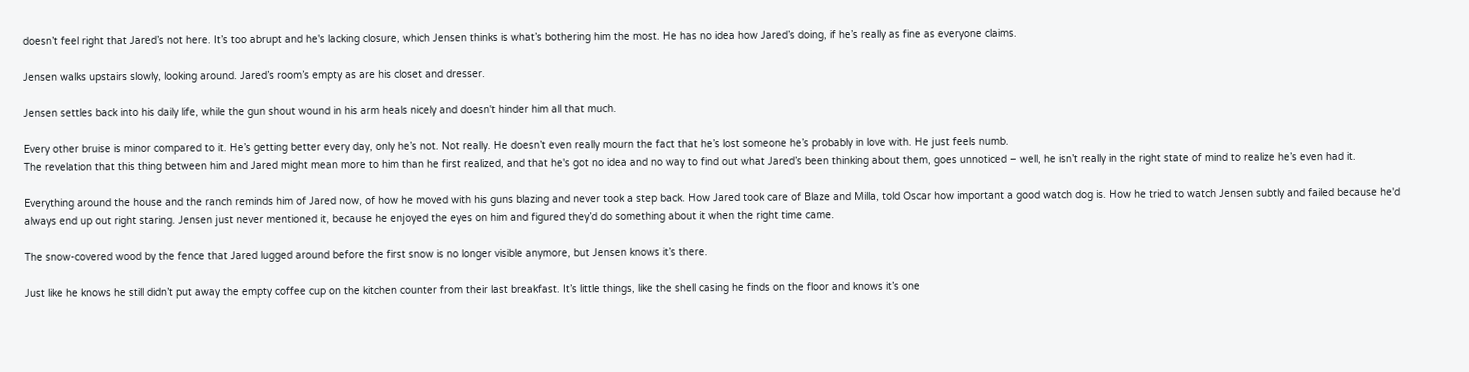doesn’t feel right that Jared’s not here. It’s too abrupt and he's lacking closure, which Jensen thinks is what’s bothering him the most. He has no idea how Jared’s doing, if he’s really as fine as everyone claims.

Jensen walks upstairs slowly, looking around. Jared’s room’s empty as are his closet and dresser.

Jensen settles back into his daily life, while the gun shout wound in his arm heals nicely and doesn't hinder him all that much.

Every other bruise is minor compared to it. He’s getting better every day, only he’s not. Not really. He doesn’t even really mourn the fact that he’s lost someone he’s probably in love with. He just feels numb.
The revelation that this thing between him and Jared might mean more to him than he first realized, and that he's got no idea and no way to find out what Jared’s been thinking about them, goes unnoticed – well, he isn’t really in the right state of mind to realize he’s even had it.

Everything around the house and the ranch reminds him of Jared now, of how he moved with his guns blazing and never took a step back. How Jared took care of Blaze and Milla, told Oscar how important a good watch dog is. How he tried to watch Jensen subtly and failed because he'd always end up out right staring. Jensen just never mentioned it, because he enjoyed the eyes on him and figured they’d do something about it when the right time came.

The snow-covered wood by the fence that Jared lugged around before the first snow is no longer visible anymore, but Jensen knows it’s there.

Just like he knows he still didn’t put away the empty coffee cup on the kitchen counter from their last breakfast. It’s little things, like the shell casing he finds on the floor and knows it’s one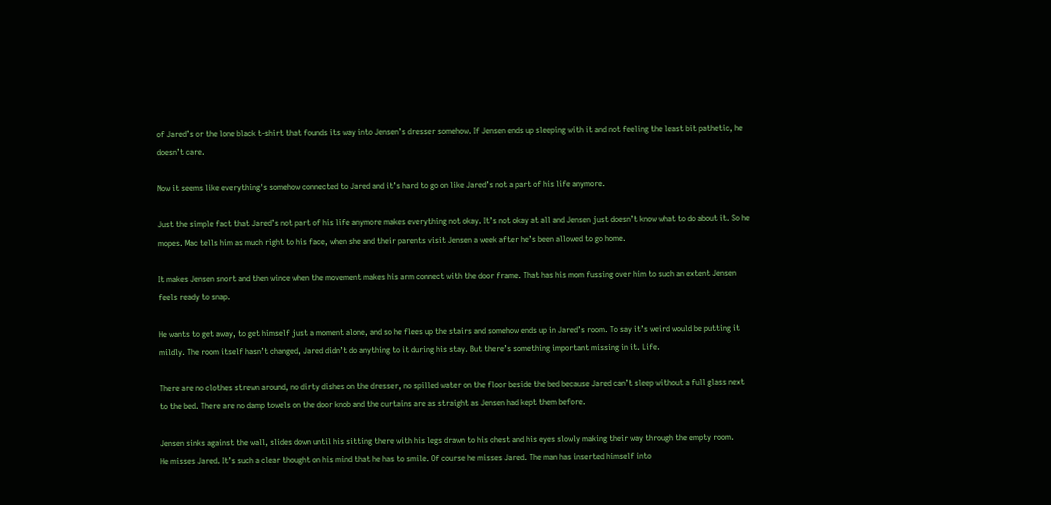of Jared’s or the lone black t-shirt that founds its way into Jensen’s dresser somehow. If Jensen ends up sleeping with it and not feeling the least bit pathetic, he doesn’t care.

Now it seems like everything's somehow connected to Jared and it’s hard to go on like Jared’s not a part of his life anymore.

Just the simple fact that Jared’s not part of his life anymore makes everything not okay. It’s not okay at all and Jensen just doesn’t know what to do about it. So he mopes. Mac tells him as much right to his face, when she and their parents visit Jensen a week after he’s been allowed to go home.

It makes Jensen snort and then wince when the movement makes his arm connect with the door frame. That has his mom fussing over him to such an extent Jensen feels ready to snap.

He wants to get away, to get himself just a moment alone, and so he flees up the stairs and somehow ends up in Jared’s room. To say it’s weird would be putting it mildly. The room itself hasn’t changed, Jared didn’t do anything to it during his stay. But there’s something important missing in it. Life.

There are no clothes strewn around, no dirty dishes on the dresser, no spilled water on the floor beside the bed because Jared can’t sleep without a full glass next to the bed. There are no damp towels on the door knob and the curtains are as straight as Jensen had kept them before.

Jensen sinks against the wall, slides down until his sitting there with his legs drawn to his chest and his eyes slowly making their way through the empty room.
He misses Jared. It’s such a clear thought on his mind that he has to smile. Of course he misses Jared. The man has inserted himself into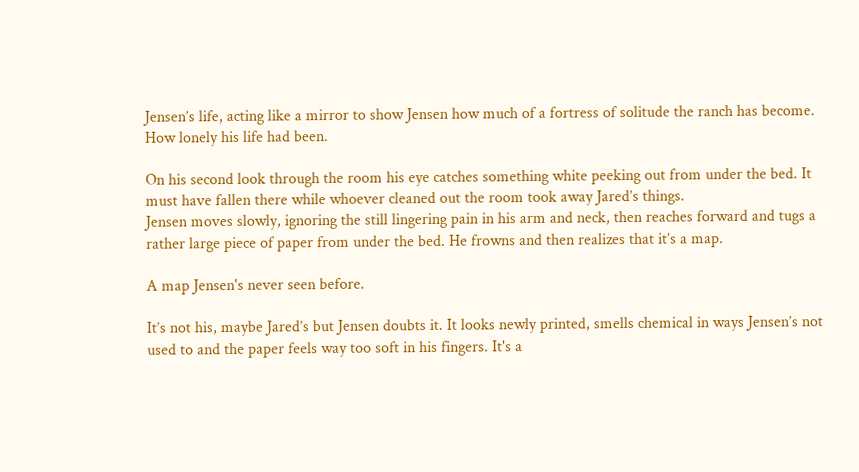Jensen’s life, acting like a mirror to show Jensen how much of a fortress of solitude the ranch has become. How lonely his life had been.

On his second look through the room his eye catches something white peeking out from under the bed. It must have fallen there while whoever cleaned out the room took away Jared’s things.
Jensen moves slowly, ignoring the still lingering pain in his arm and neck, then reaches forward and tugs a rather large piece of paper from under the bed. He frowns and then realizes that it’s a map.

A map Jensen's never seen before.

It’s not his, maybe Jared’s but Jensen doubts it. It looks newly printed, smells chemical in ways Jensen’s not used to and the paper feels way too soft in his fingers. It's a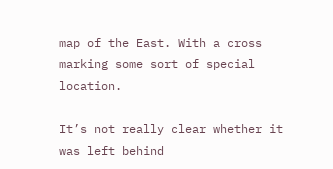map of the East. With a cross marking some sort of special location.

It’s not really clear whether it was left behind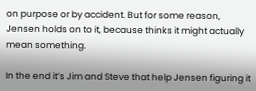on purpose or by accident. But for some reason, Jensen holds on to it, because thinks it might actually mean something.

In the end it’s Jim and Steve that help Jensen figuring it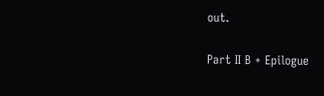out.

Part II B + Epilogue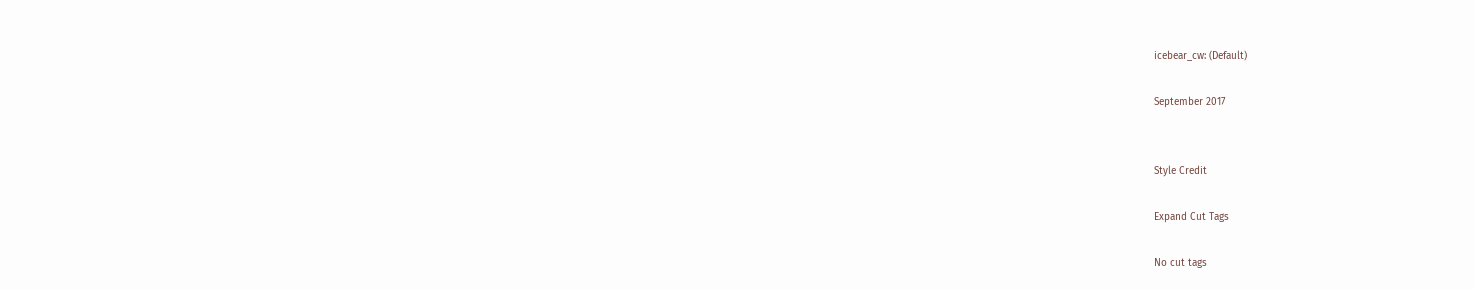icebear_cw: (Default)

September 2017


Style Credit

Expand Cut Tags

No cut tags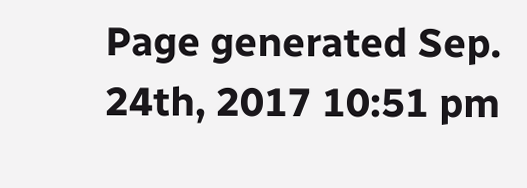Page generated Sep. 24th, 2017 10:51 pm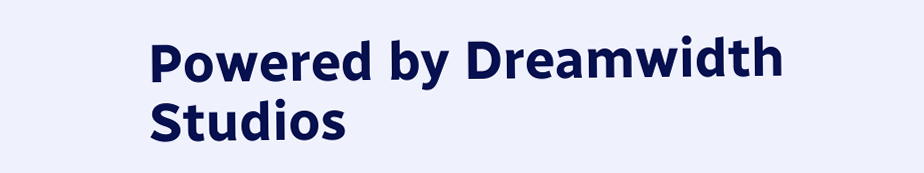Powered by Dreamwidth Studios